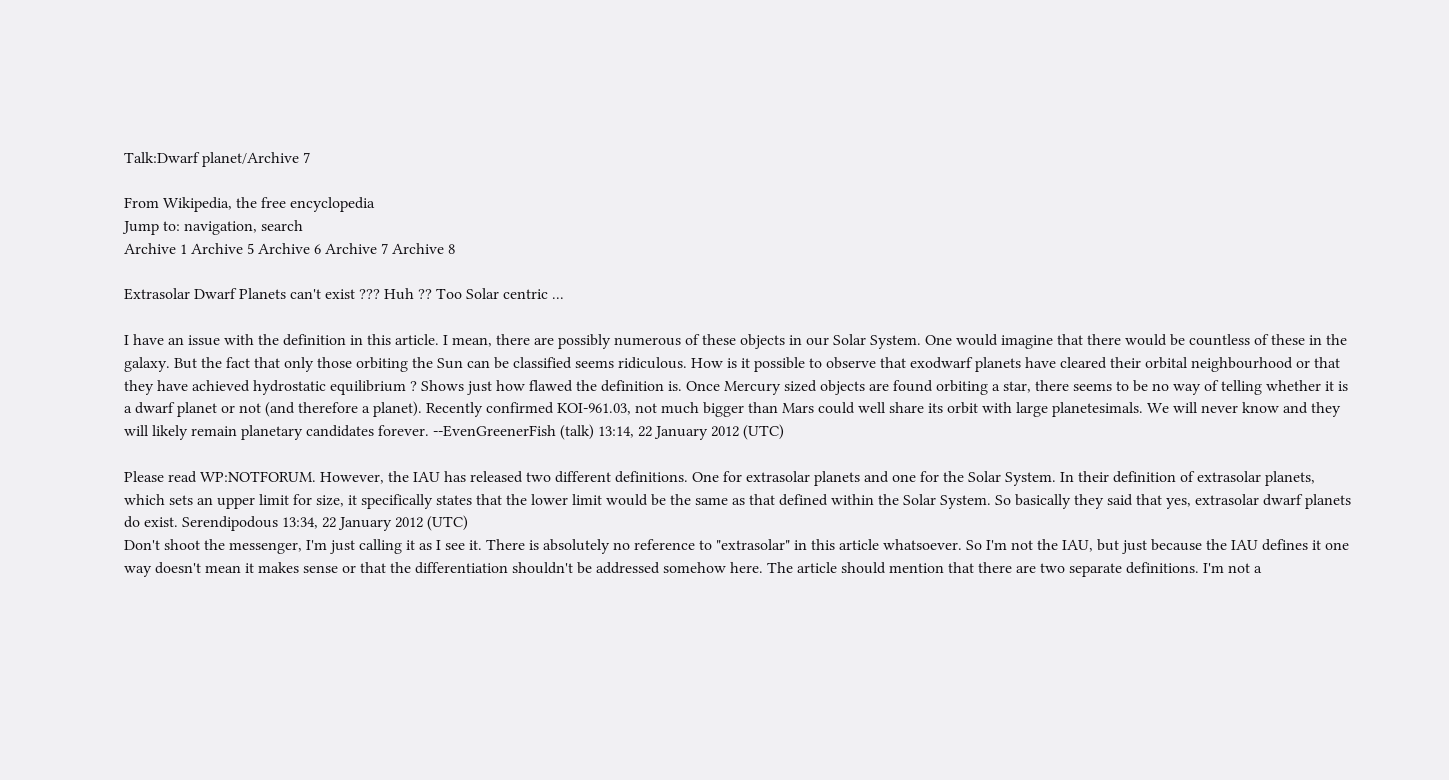Talk:Dwarf planet/Archive 7

From Wikipedia, the free encyclopedia
Jump to: navigation, search
Archive 1 Archive 5 Archive 6 Archive 7 Archive 8

Extrasolar Dwarf Planets can't exist ??? Huh ?? Too Solar centric ...

I have an issue with the definition in this article. I mean, there are possibly numerous of these objects in our Solar System. One would imagine that there would be countless of these in the galaxy. But the fact that only those orbiting the Sun can be classified seems ridiculous. How is it possible to observe that exodwarf planets have cleared their orbital neighbourhood or that they have achieved hydrostatic equilibrium ? Shows just how flawed the definition is. Once Mercury sized objects are found orbiting a star, there seems to be no way of telling whether it is a dwarf planet or not (and therefore a planet). Recently confirmed KOI-961.03, not much bigger than Mars could well share its orbit with large planetesimals. We will never know and they will likely remain planetary candidates forever. --EvenGreenerFish (talk) 13:14, 22 January 2012 (UTC)

Please read WP:NOTFORUM. However, the IAU has released two different definitions. One for extrasolar planets and one for the Solar System. In their definition of extrasolar planets, which sets an upper limit for size, it specifically states that the lower limit would be the same as that defined within the Solar System. So basically they said that yes, extrasolar dwarf planets do exist. Serendipodous 13:34, 22 January 2012 (UTC)
Don't shoot the messenger, I'm just calling it as I see it. There is absolutely no reference to "extrasolar" in this article whatsoever. So I'm not the IAU, but just because the IAU defines it one way doesn't mean it makes sense or that the differentiation shouldn't be addressed somehow here. The article should mention that there are two separate definitions. I'm not a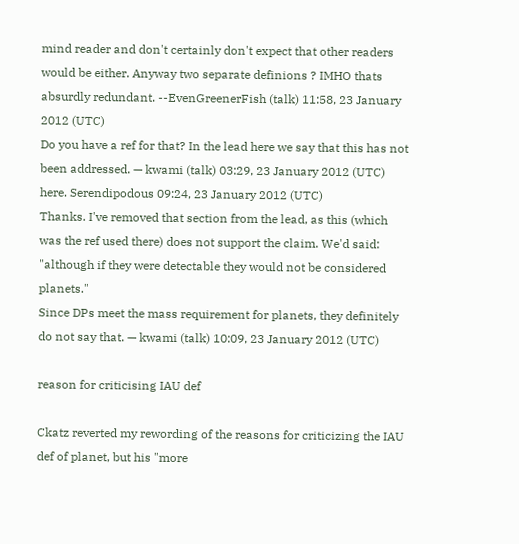mind reader and don't certainly don't expect that other readers would be either. Anyway two separate definions ? IMHO thats absurdly redundant. --EvenGreenerFish (talk) 11:58, 23 January 2012 (UTC)
Do you have a ref for that? In the lead here we say that this has not been addressed. — kwami (talk) 03:29, 23 January 2012 (UTC)
here. Serendipodous 09:24, 23 January 2012 (UTC)
Thanks. I've removed that section from the lead, as this (which was the ref used there) does not support the claim. We'd said:
"although if they were detectable they would not be considered planets."
Since DPs meet the mass requirement for planets, they definitely do not say that. — kwami (talk) 10:09, 23 January 2012 (UTC)

reason for criticising IAU def

Ckatz reverted my rewording of the reasons for criticizing the IAU def of planet, but his "more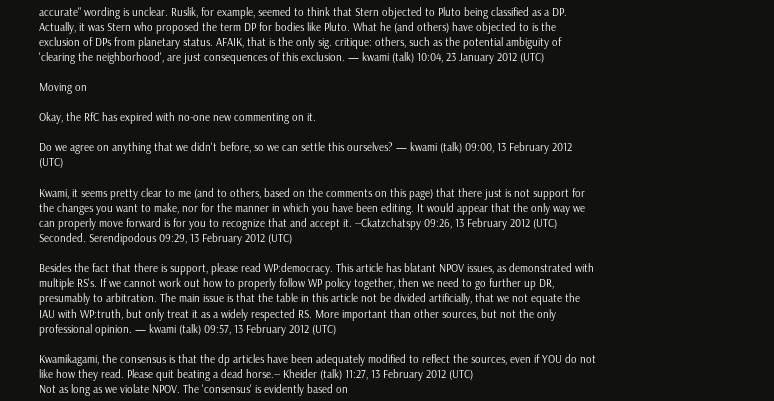accurate" wording is unclear. Ruslik, for example, seemed to think that Stern objected to Pluto being classified as a DP. Actually, it was Stern who proposed the term DP for bodies like Pluto. What he (and others) have objected to is the exclusion of DPs from planetary status. AFAIK, that is the only sig. critique: others, such as the potential ambiguity of 'clearing the neighborhood', are just consequences of this exclusion. — kwami (talk) 10:04, 23 January 2012 (UTC)

Moving on

Okay, the RfC has expired with no-one new commenting on it.

Do we agree on anything that we didn't before, so we can settle this ourselves? — kwami (talk) 09:00, 13 February 2012 (UTC)

Kwami, it seems pretty clear to me (and to others, based on the comments on this page) that there just is not support for the changes you want to make, nor for the manner in which you have been editing. It would appear that the only way we can properly move forward is for you to recognize that and accept it. --Ckatzchatspy 09:26, 13 February 2012 (UTC)
Seconded. Serendipodous 09:29, 13 February 2012 (UTC)

Besides the fact that there is support, please read WP:democracy. This article has blatant NPOV issues, as demonstrated with multiple RS's. If we cannot work out how to properly follow WP policy together, then we need to go further up DR, presumably to arbitration. The main issue is that the table in this article not be divided artificially, that we not equate the IAU with WP:truth, but only treat it as a widely respected RS. More important than other sources, but not the only professional opinion. — kwami (talk) 09:57, 13 February 2012 (UTC)

Kwamikagami, the consensus is that the dp articles have been adequately modified to reflect the sources, even if YOU do not like how they read. Please quit beating a dead horse.-- Kheider (talk) 11:27, 13 February 2012 (UTC)
Not as long as we violate NPOV. The 'consensus' is evidently based on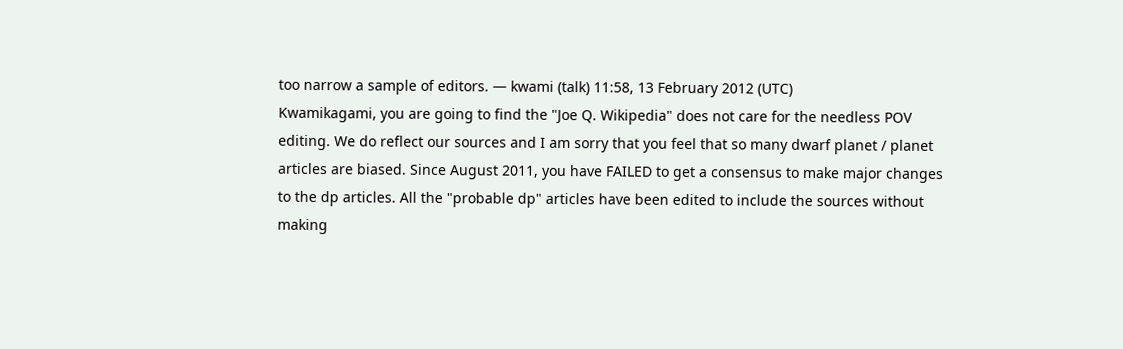too narrow a sample of editors. — kwami (talk) 11:58, 13 February 2012 (UTC)
Kwamikagami, you are going to find the "Joe Q. Wikipedia" does not care for the needless POV editing. We do reflect our sources and I am sorry that you feel that so many dwarf planet / planet articles are biased. Since August 2011, you have FAILED to get a consensus to make major changes to the dp articles. All the "probable dp" articles have been edited to include the sources without making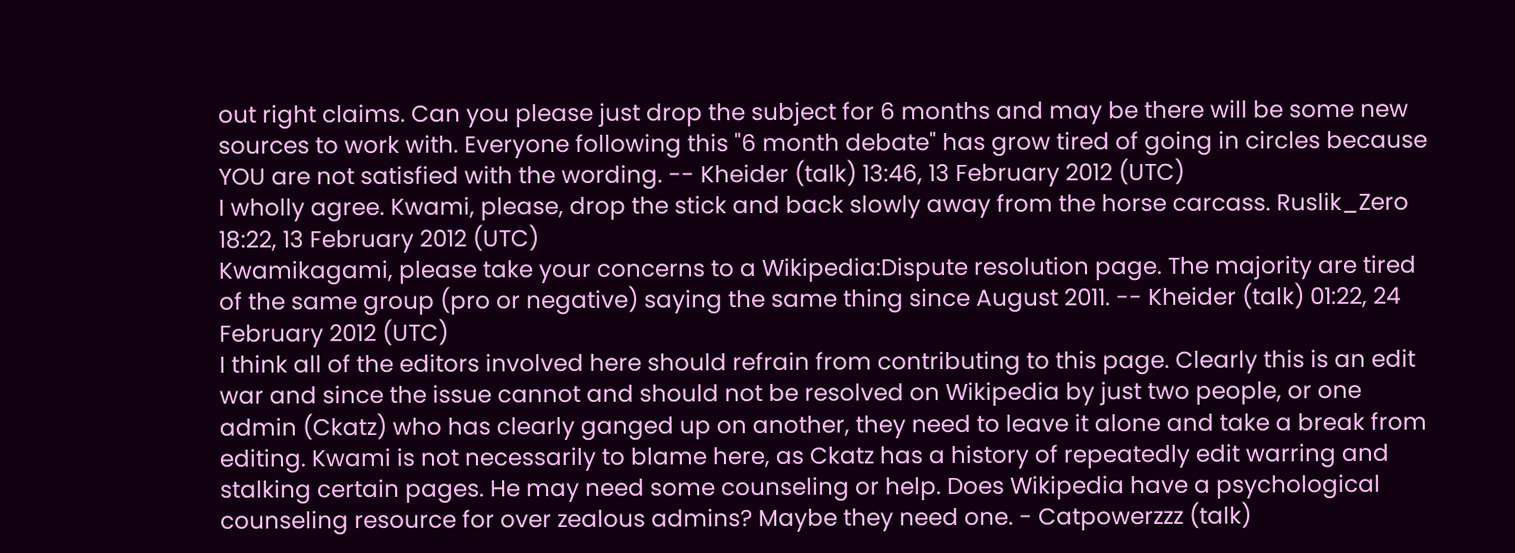out right claims. Can you please just drop the subject for 6 months and may be there will be some new sources to work with. Everyone following this "6 month debate" has grow tired of going in circles because YOU are not satisfied with the wording. -- Kheider (talk) 13:46, 13 February 2012 (UTC)
I wholly agree. Kwami, please, drop the stick and back slowly away from the horse carcass. Ruslik_Zero 18:22, 13 February 2012 (UTC)
Kwamikagami, please take your concerns to a Wikipedia:Dispute resolution page. The majority are tired of the same group (pro or negative) saying the same thing since August 2011. -- Kheider (talk) 01:22, 24 February 2012 (UTC)
I think all of the editors involved here should refrain from contributing to this page. Clearly this is an edit war and since the issue cannot and should not be resolved on Wikipedia by just two people, or one admin (Ckatz) who has clearly ganged up on another, they need to leave it alone and take a break from editing. Kwami is not necessarily to blame here, as Ckatz has a history of repeatedly edit warring and stalking certain pages. He may need some counseling or help. Does Wikipedia have a psychological counseling resource for over zealous admins? Maybe they need one. - Catpowerzzz (talk)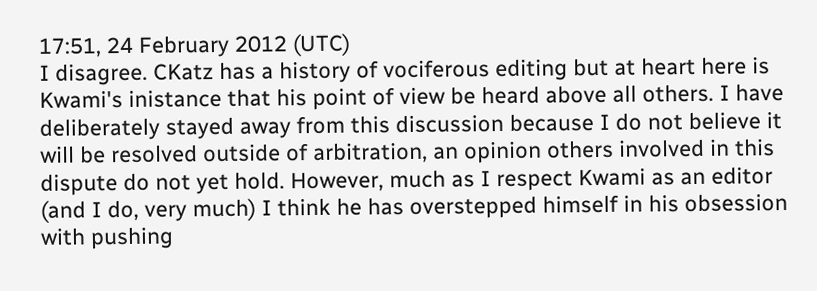17:51, 24 February 2012 (UTC)
I disagree. CKatz has a history of vociferous editing but at heart here is Kwami's inistance that his point of view be heard above all others. I have deliberately stayed away from this discussion because I do not believe it will be resolved outside of arbitration, an opinion others involved in this dispute do not yet hold. However, much as I respect Kwami as an editor (and I do, very much) I think he has overstepped himself in his obsession with pushing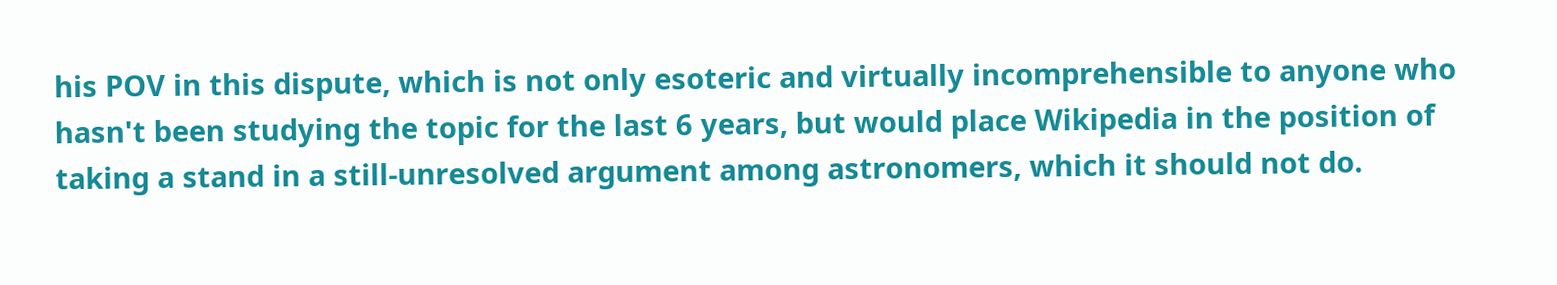his POV in this dispute, which is not only esoteric and virtually incomprehensible to anyone who hasn't been studying the topic for the last 6 years, but would place Wikipedia in the position of taking a stand in a still-unresolved argument among astronomers, which it should not do.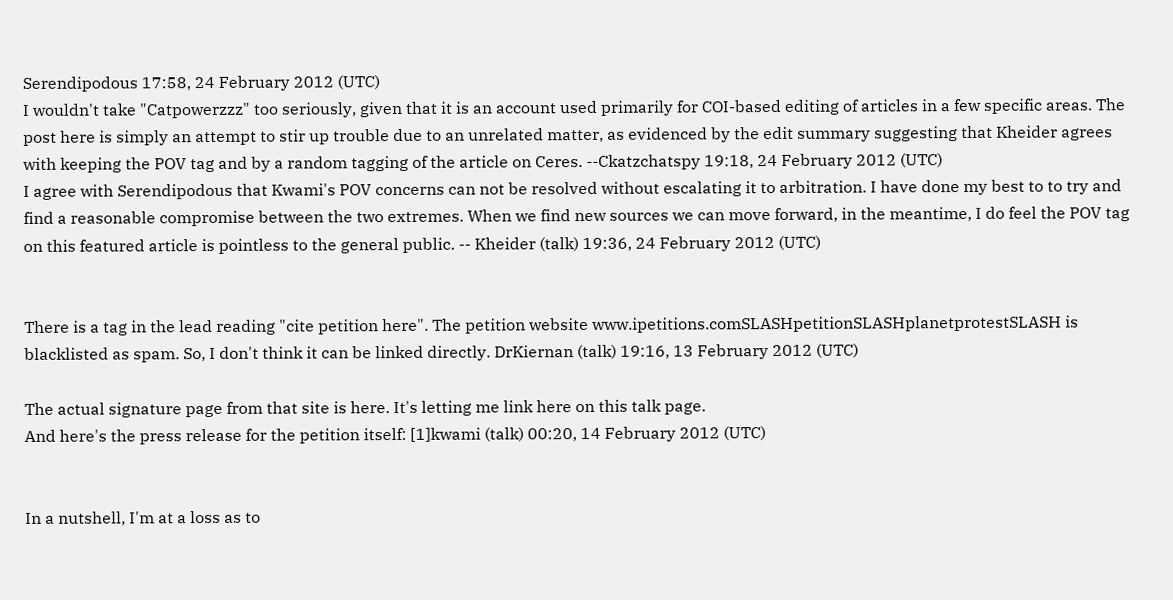Serendipodous 17:58, 24 February 2012 (UTC)
I wouldn't take "Catpowerzzz" too seriously, given that it is an account used primarily for COI-based editing of articles in a few specific areas. The post here is simply an attempt to stir up trouble due to an unrelated matter, as evidenced by the edit summary suggesting that Kheider agrees with keeping the POV tag and by a random tagging of the article on Ceres. --Ckatzchatspy 19:18, 24 February 2012 (UTC)
I agree with Serendipodous that Kwami's POV concerns can not be resolved without escalating it to arbitration. I have done my best to to try and find a reasonable compromise between the two extremes. When we find new sources we can move forward, in the meantime, I do feel the POV tag on this featured article is pointless to the general public. -- Kheider (talk) 19:36, 24 February 2012 (UTC)


There is a tag in the lead reading "cite petition here". The petition website www.ipetitions.comSLASHpetitionSLASHplanetprotestSLASH is blacklisted as spam. So, I don't think it can be linked directly. DrKiernan (talk) 19:16, 13 February 2012 (UTC)

The actual signature page from that site is here. It's letting me link here on this talk page.
And here's the press release for the petition itself: [1]kwami (talk) 00:20, 14 February 2012 (UTC)


In a nutshell, I'm at a loss as to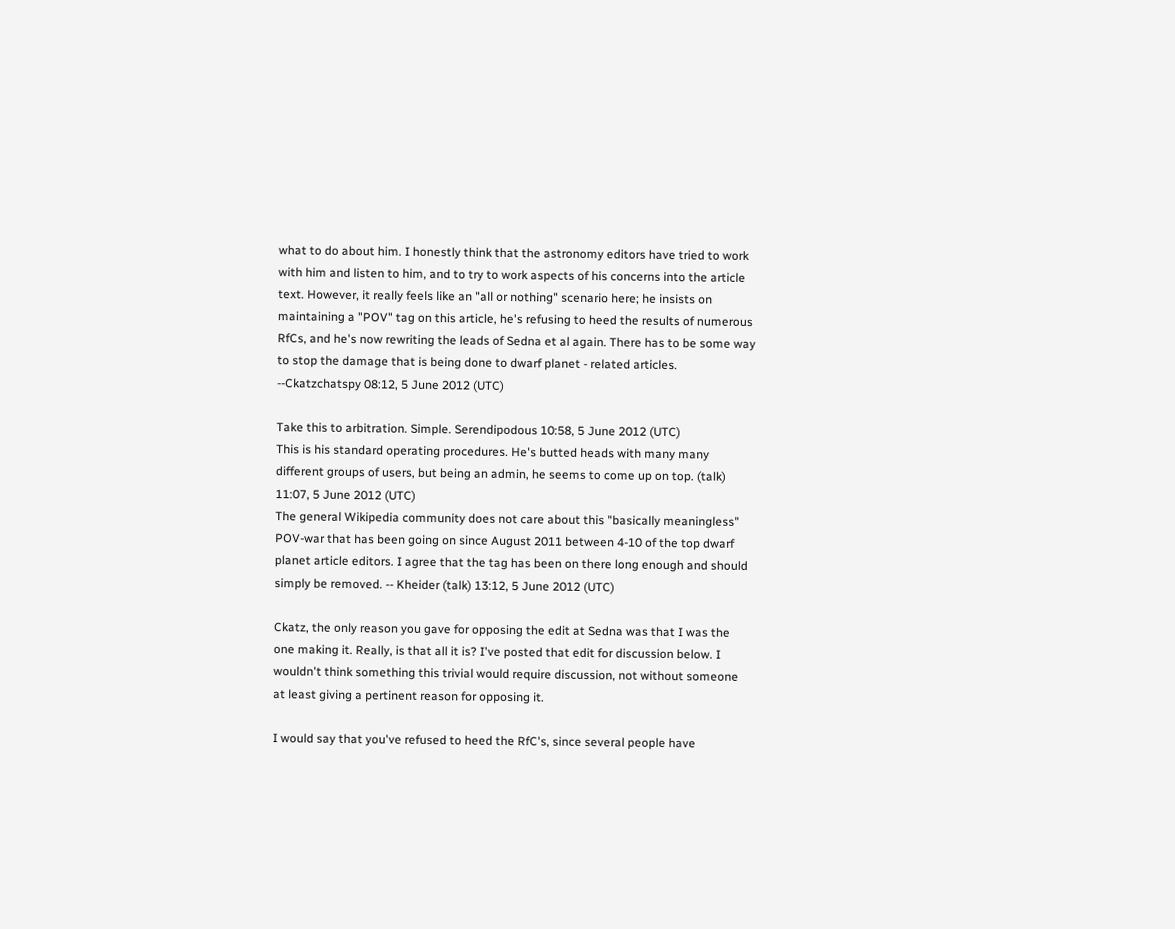what to do about him. I honestly think that the astronomy editors have tried to work with him and listen to him, and to try to work aspects of his concerns into the article text. However, it really feels like an "all or nothing" scenario here; he insists on maintaining a "POV" tag on this article, he's refusing to heed the results of numerous RfCs, and he's now rewriting the leads of Sedna et al again. There has to be some way to stop the damage that is being done to dwarf planet - related articles. --Ckatzchatspy 08:12, 5 June 2012 (UTC)

Take this to arbitration. Simple. Serendipodous 10:58, 5 June 2012 (UTC)
This is his standard operating procedures. He's butted heads with many many different groups of users, but being an admin, he seems to come up on top. (talk) 11:07, 5 June 2012 (UTC)
The general Wikipedia community does not care about this "basically meaningless" POV-war that has been going on since August 2011 between 4-10 of the top dwarf planet article editors. I agree that the tag has been on there long enough and should simply be removed. -- Kheider (talk) 13:12, 5 June 2012 (UTC)

Ckatz, the only reason you gave for opposing the edit at Sedna was that I was the one making it. Really, is that all it is? I've posted that edit for discussion below. I wouldn't think something this trivial would require discussion, not without someone at least giving a pertinent reason for opposing it.

I would say that you've refused to heed the RfC's, since several people have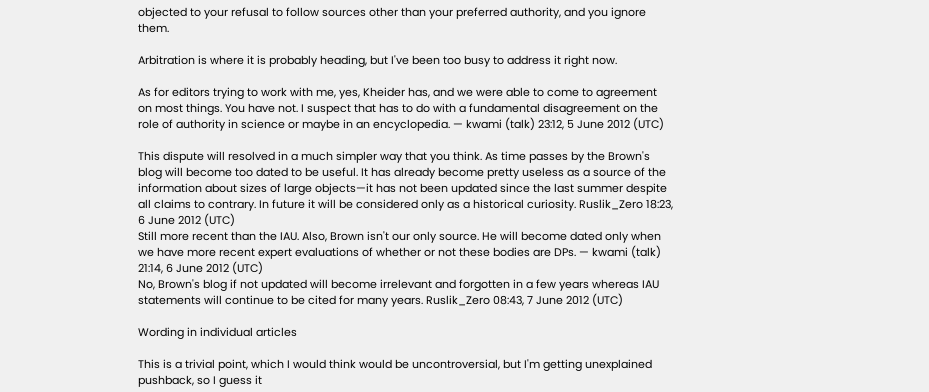objected to your refusal to follow sources other than your preferred authority, and you ignore them.

Arbitration is where it is probably heading, but I've been too busy to address it right now.

As for editors trying to work with me, yes, Kheider has, and we were able to come to agreement on most things. You have not. I suspect that has to do with a fundamental disagreement on the role of authority in science or maybe in an encyclopedia. — kwami (talk) 23:12, 5 June 2012 (UTC)

This dispute will resolved in a much simpler way that you think. As time passes by the Brown's blog will become too dated to be useful. It has already become pretty useless as a source of the information about sizes of large objects—it has not been updated since the last summer despite all claims to contrary. In future it will be considered only as a historical curiosity. Ruslik_Zero 18:23, 6 June 2012 (UTC)
Still more recent than the IAU. Also, Brown isn't our only source. He will become dated only when we have more recent expert evaluations of whether or not these bodies are DPs. — kwami (talk) 21:14, 6 June 2012 (UTC)
No, Brown's blog if not updated will become irrelevant and forgotten in a few years whereas IAU statements will continue to be cited for many years. Ruslik_Zero 08:43, 7 June 2012 (UTC)

Wording in individual articles

This is a trivial point, which I would think would be uncontroversial, but I'm getting unexplained pushback, so I guess it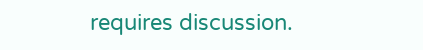requires discussion.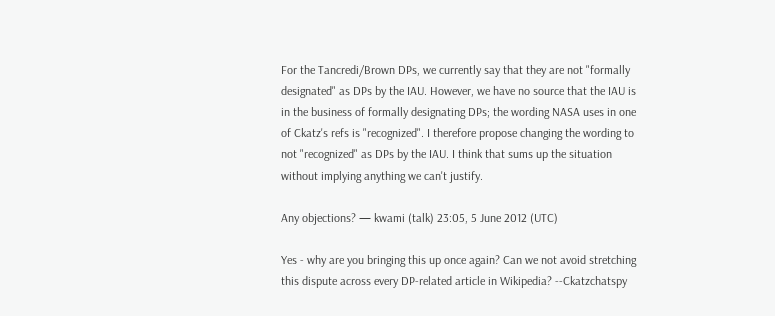For the Tancredi/Brown DPs, we currently say that they are not "formally designated" as DPs by the IAU. However, we have no source that the IAU is in the business of formally designating DPs; the wording NASA uses in one of Ckatz's refs is "recognized". I therefore propose changing the wording to not "recognized" as DPs by the IAU. I think that sums up the situation without implying anything we can't justify.

Any objections? — kwami (talk) 23:05, 5 June 2012 (UTC)

Yes - why are you bringing this up once again? Can we not avoid stretching this dispute across every DP-related article in Wikipedia? --Ckatzchatspy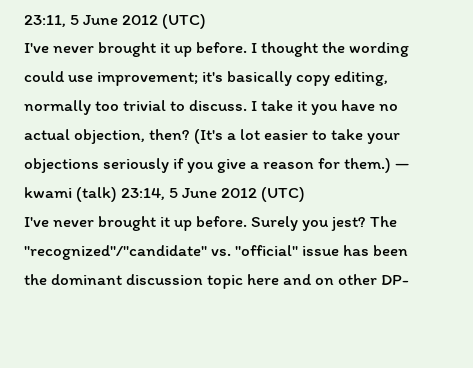23:11, 5 June 2012 (UTC)
I've never brought it up before. I thought the wording could use improvement; it's basically copy editing, normally too trivial to discuss. I take it you have no actual objection, then? (It's a lot easier to take your objections seriously if you give a reason for them.) — kwami (talk) 23:14, 5 June 2012 (UTC)
I've never brought it up before. Surely you jest? The "recognized"/"candidate" vs. "official" issue has been the dominant discussion topic here and on other DP-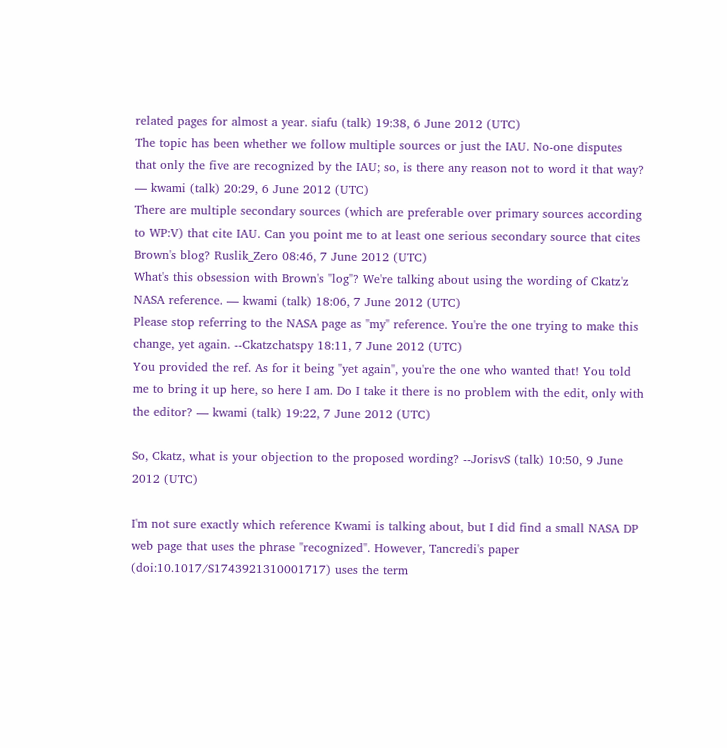related pages for almost a year. siafu (talk) 19:38, 6 June 2012 (UTC)
The topic has been whether we follow multiple sources or just the IAU. No-one disputes that only the five are recognized by the IAU; so, is there any reason not to word it that way? — kwami (talk) 20:29, 6 June 2012 (UTC)
There are multiple secondary sources (which are preferable over primary sources according to WP:V) that cite IAU. Can you point me to at least one serious secondary source that cites Brown's blog? Ruslik_Zero 08:46, 7 June 2012 (UTC)
What's this obsession with Brown's "log"? We're talking about using the wording of Ckatz'z NASA reference. — kwami (talk) 18:06, 7 June 2012 (UTC)
Please stop referring to the NASA page as "my" reference. You're the one trying to make this change, yet again. --Ckatzchatspy 18:11, 7 June 2012 (UTC)
You provided the ref. As for it being "yet again", you're the one who wanted that! You told me to bring it up here, so here I am. Do I take it there is no problem with the edit, only with the editor? — kwami (talk) 19:22, 7 June 2012 (UTC)

So, Ckatz, what is your objection to the proposed wording? --JorisvS (talk) 10:50, 9 June 2012 (UTC)

I'm not sure exactly which reference Kwami is talking about, but I did find a small NASA DP web page that uses the phrase "recognized". However, Tancredi's paper (doi:10.1017/S1743921310001717) uses the term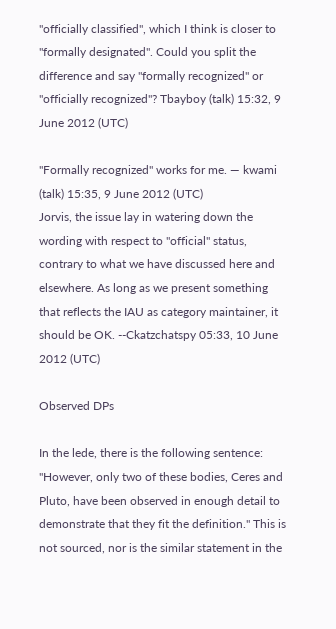"officially classified", which I think is closer to "formally designated". Could you split the difference and say "formally recognized" or "officially recognized"? Tbayboy (talk) 15:32, 9 June 2012 (UTC)

"Formally recognized" works for me. — kwami (talk) 15:35, 9 June 2012 (UTC)
Jorvis, the issue lay in watering down the wording with respect to "official" status, contrary to what we have discussed here and elsewhere. As long as we present something that reflects the IAU as category maintainer, it should be OK. --Ckatzchatspy 05:33, 10 June 2012 (UTC)

Observed DPs

In the lede, there is the following sentence: "However, only two of these bodies, Ceres and Pluto, have been observed in enough detail to demonstrate that they fit the definition." This is not sourced, nor is the similar statement in the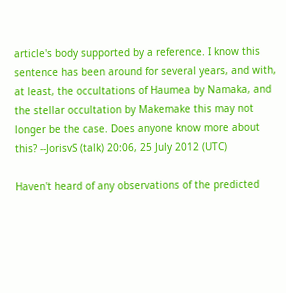article's body supported by a reference. I know this sentence has been around for several years, and with, at least, the occultations of Haumea by Namaka, and the stellar occultation by Makemake this may not longer be the case. Does anyone know more about this? --JorisvS (talk) 20:06, 25 July 2012 (UTC)

Haven't heard of any observations of the predicted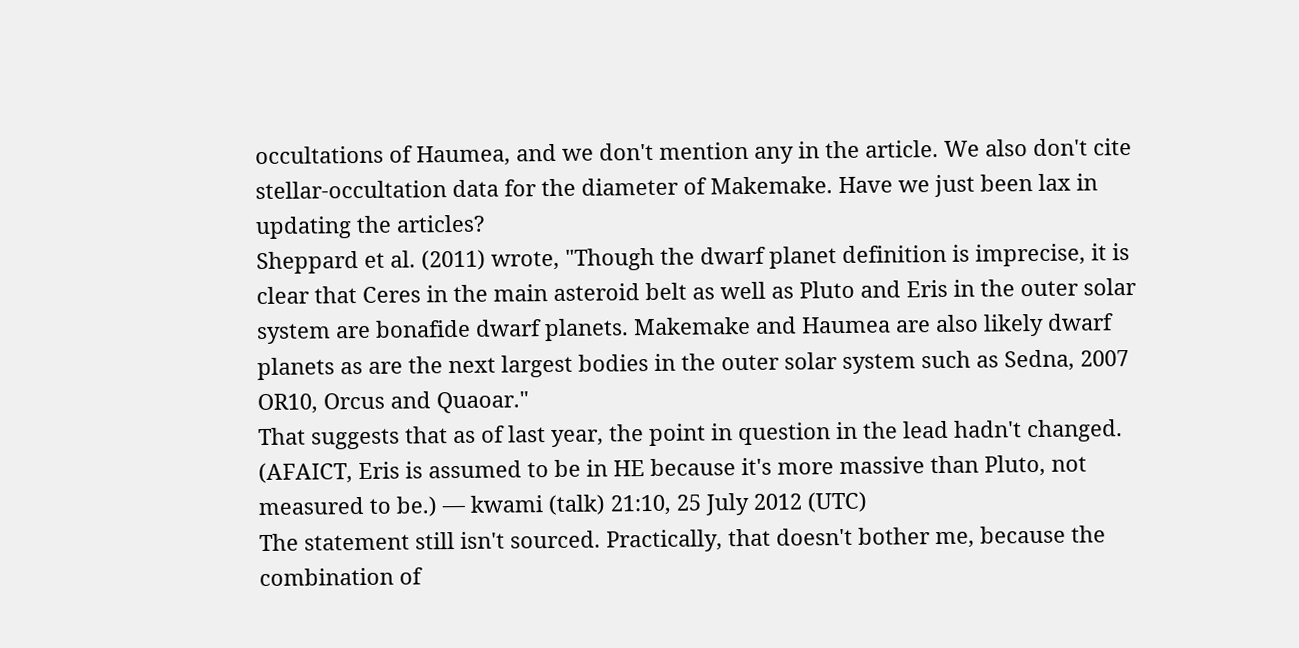occultations of Haumea, and we don't mention any in the article. We also don't cite stellar-occultation data for the diameter of Makemake. Have we just been lax in updating the articles?
Sheppard et al. (2011) wrote, "Though the dwarf planet definition is imprecise, it is clear that Ceres in the main asteroid belt as well as Pluto and Eris in the outer solar system are bonafide dwarf planets. Makemake and Haumea are also likely dwarf planets as are the next largest bodies in the outer solar system such as Sedna, 2007 OR10, Orcus and Quaoar."
That suggests that as of last year, the point in question in the lead hadn't changed. (AFAICT, Eris is assumed to be in HE because it's more massive than Pluto, not measured to be.) — kwami (talk) 21:10, 25 July 2012 (UTC)
The statement still isn't sourced. Practically, that doesn't bother me, because the combination of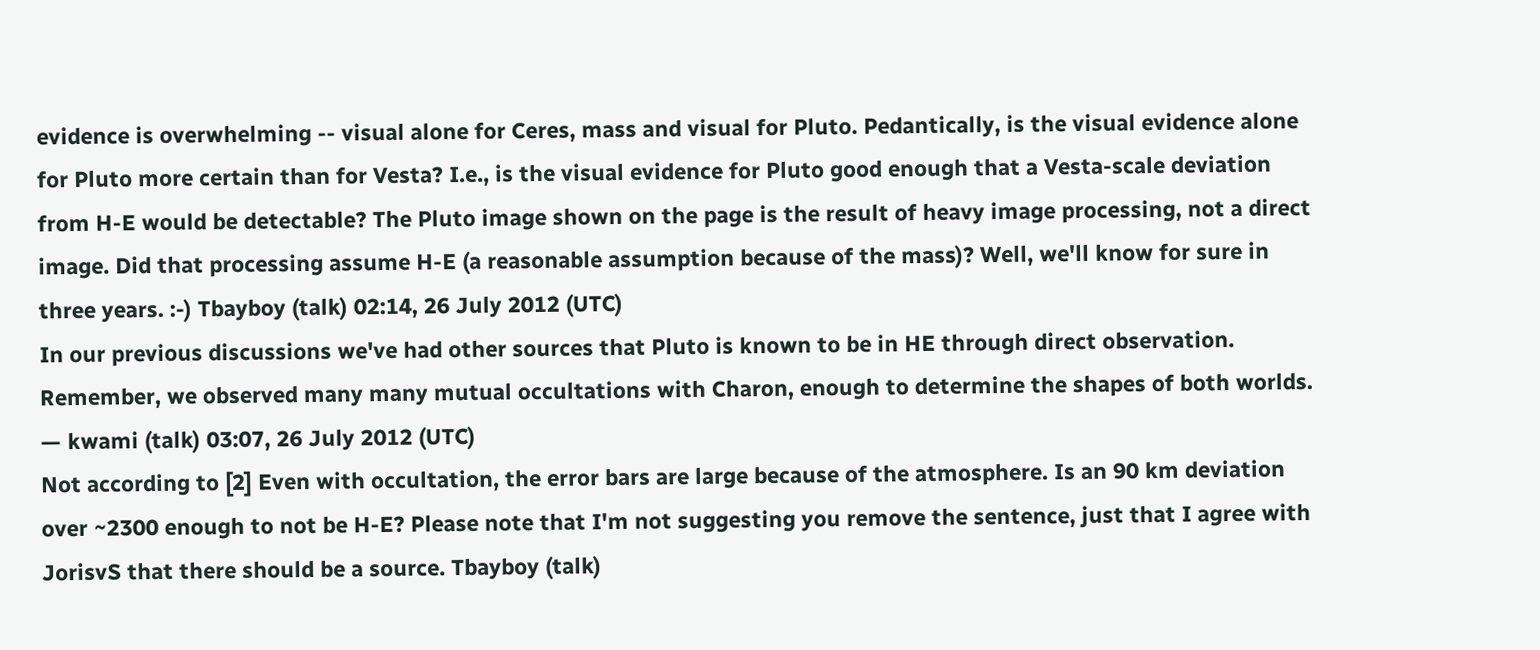evidence is overwhelming -- visual alone for Ceres, mass and visual for Pluto. Pedantically, is the visual evidence alone for Pluto more certain than for Vesta? I.e., is the visual evidence for Pluto good enough that a Vesta-scale deviation from H-E would be detectable? The Pluto image shown on the page is the result of heavy image processing, not a direct image. Did that processing assume H-E (a reasonable assumption because of the mass)? Well, we'll know for sure in three years. :-) Tbayboy (talk) 02:14, 26 July 2012 (UTC)
In our previous discussions we've had other sources that Pluto is known to be in HE through direct observation. Remember, we observed many many mutual occultations with Charon, enough to determine the shapes of both worlds. — kwami (talk) 03:07, 26 July 2012 (UTC)
Not according to [2] Even with occultation, the error bars are large because of the atmosphere. Is an 90 km deviation over ~2300 enough to not be H-E? Please note that I'm not suggesting you remove the sentence, just that I agree with JorisvS that there should be a source. Tbayboy (talk)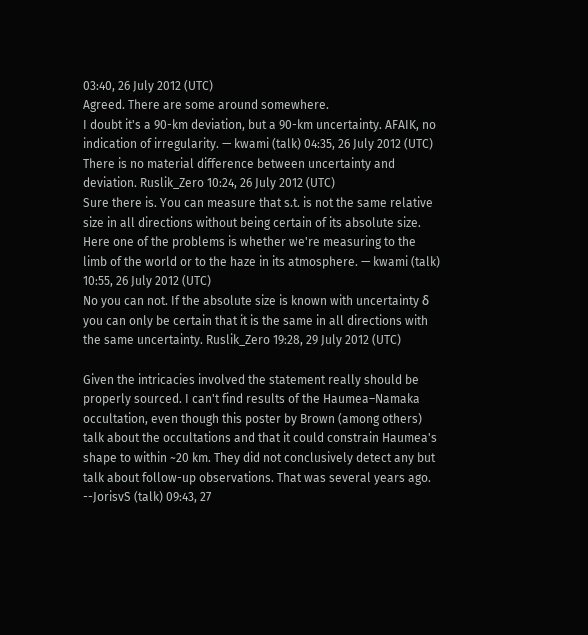03:40, 26 July 2012 (UTC)
Agreed. There are some around somewhere.
I doubt it's a 90-km deviation, but a 90-km uncertainty. AFAIK, no indication of irregularity. — kwami (talk) 04:35, 26 July 2012 (UTC)
There is no material difference between uncertainty and deviation. Ruslik_Zero 10:24, 26 July 2012 (UTC)
Sure there is. You can measure that s.t. is not the same relative size in all directions without being certain of its absolute size. Here one of the problems is whether we're measuring to the limb of the world or to the haze in its atmosphere. — kwami (talk) 10:55, 26 July 2012 (UTC)
No you can not. If the absolute size is known with uncertainty δ you can only be certain that it is the same in all directions with the same uncertainty. Ruslik_Zero 19:28, 29 July 2012 (UTC)

Given the intricacies involved the statement really should be properly sourced. I can't find results of the Haumea–Namaka occultation, even though this poster by Brown (among others) talk about the occultations and that it could constrain Haumea's shape to within ~20 km. They did not conclusively detect any but talk about follow-up observations. That was several years ago. --JorisvS (talk) 09:43, 27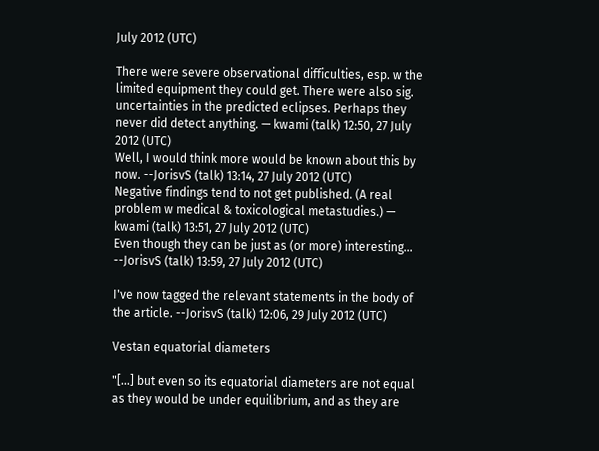July 2012 (UTC)

There were severe observational difficulties, esp. w the limited equipment they could get. There were also sig. uncertainties in the predicted eclipses. Perhaps they never did detect anything. — kwami (talk) 12:50, 27 July 2012 (UTC)
Well, I would think more would be known about this by now. --JorisvS (talk) 13:14, 27 July 2012 (UTC)
Negative findings tend to not get published. (A real problem w medical & toxicological metastudies.) — kwami (talk) 13:51, 27 July 2012 (UTC)
Even though they can be just as (or more) interesting... --JorisvS (talk) 13:59, 27 July 2012 (UTC)

I've now tagged the relevant statements in the body of the article. --JorisvS (talk) 12:06, 29 July 2012 (UTC)

Vestan equatorial diameters

"[...] but even so its equatorial diameters are not equal as they would be under equilibrium, and as they are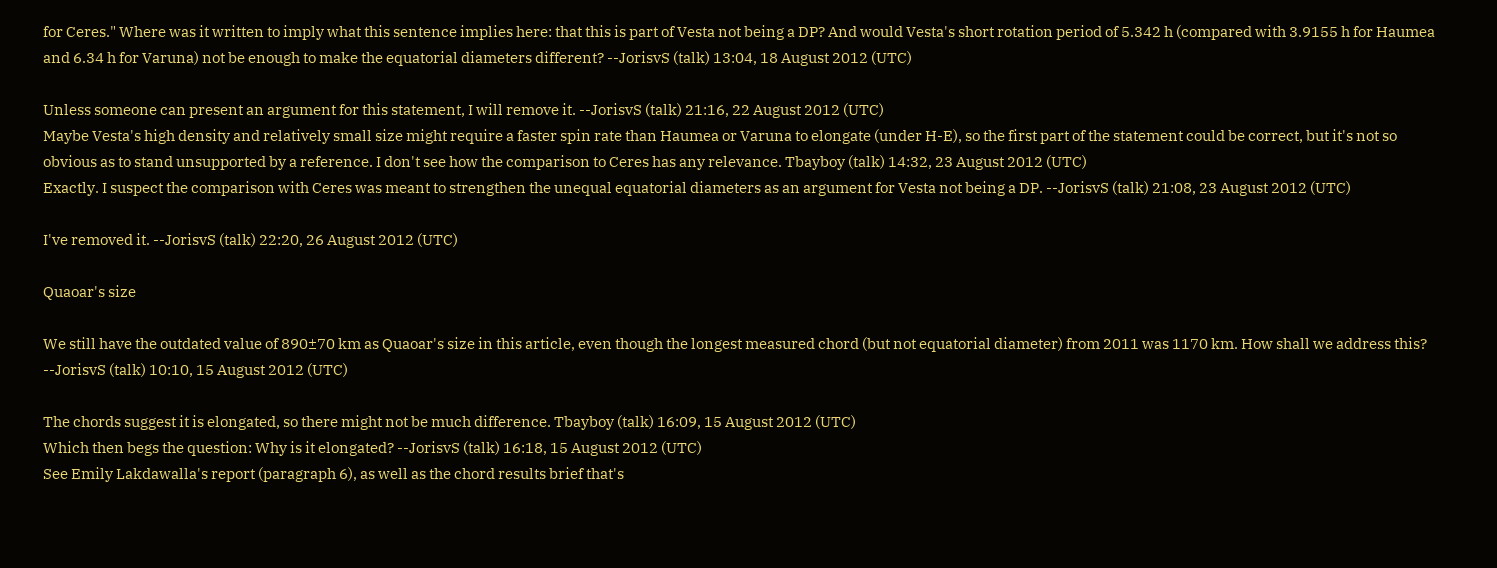for Ceres." Where was it written to imply what this sentence implies here: that this is part of Vesta not being a DP? And would Vesta's short rotation period of 5.342 h (compared with 3.9155 h for Haumea and 6.34 h for Varuna) not be enough to make the equatorial diameters different? --JorisvS (talk) 13:04, 18 August 2012 (UTC)

Unless someone can present an argument for this statement, I will remove it. --JorisvS (talk) 21:16, 22 August 2012 (UTC)
Maybe Vesta's high density and relatively small size might require a faster spin rate than Haumea or Varuna to elongate (under H-E), so the first part of the statement could be correct, but it's not so obvious as to stand unsupported by a reference. I don't see how the comparison to Ceres has any relevance. Tbayboy (talk) 14:32, 23 August 2012 (UTC)
Exactly. I suspect the comparison with Ceres was meant to strengthen the unequal equatorial diameters as an argument for Vesta not being a DP. --JorisvS (talk) 21:08, 23 August 2012 (UTC)

I've removed it. --JorisvS (talk) 22:20, 26 August 2012 (UTC)

Quaoar's size

We still have the outdated value of 890±70 km as Quaoar's size in this article, even though the longest measured chord (but not equatorial diameter) from 2011 was 1170 km. How shall we address this? --JorisvS (talk) 10:10, 15 August 2012 (UTC)

The chords suggest it is elongated, so there might not be much difference. Tbayboy (talk) 16:09, 15 August 2012 (UTC)
Which then begs the question: Why is it elongated? --JorisvS (talk) 16:18, 15 August 2012 (UTC)
See Emily Lakdawalla's report (paragraph 6), as well as the chord results brief that's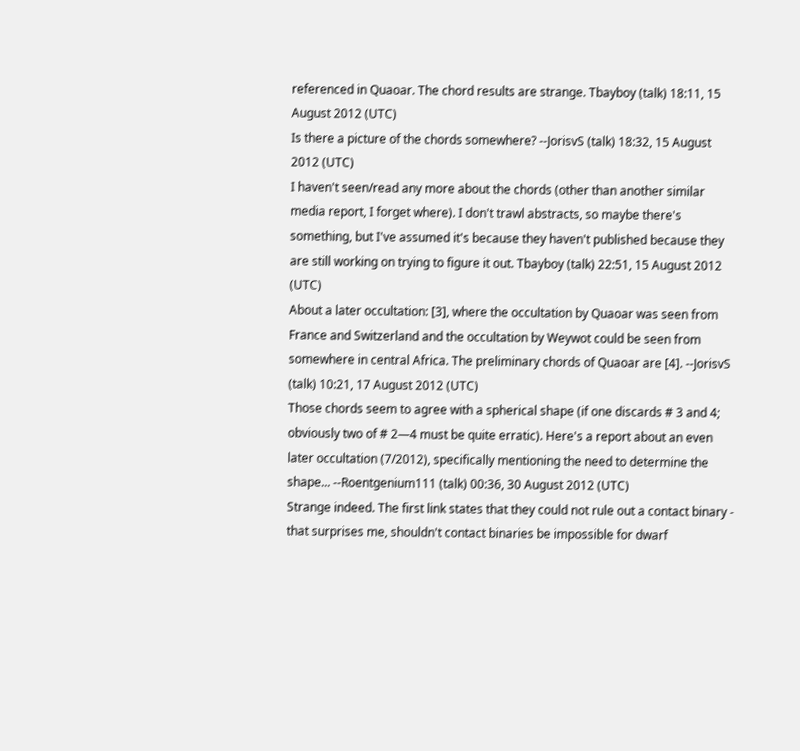referenced in Quaoar. The chord results are strange. Tbayboy (talk) 18:11, 15 August 2012 (UTC)
Is there a picture of the chords somewhere? --JorisvS (talk) 18:32, 15 August 2012 (UTC)
I haven't seen/read any more about the chords (other than another similar media report, I forget where). I don't trawl abstracts, so maybe there's something, but I've assumed it's because they haven't published because they are still working on trying to figure it out. Tbayboy (talk) 22:51, 15 August 2012 (UTC)
About a later occultation: [3], where the occultation by Quaoar was seen from France and Switzerland and the occultation by Weywot could be seen from somewhere in central Africa. The preliminary chords of Quaoar are [4]. --JorisvS (talk) 10:21, 17 August 2012 (UTC)
Those chords seem to agree with a spherical shape (if one discards # 3 and 4; obviously two of # 2—4 must be quite erratic). Here's a report about an even later occultation (7/2012), specifically mentioning the need to determine the shape... --Roentgenium111 (talk) 00:36, 30 August 2012 (UTC)
Strange indeed. The first link states that they could not rule out a contact binary - that surprises me, shouldn't contact binaries be impossible for dwarf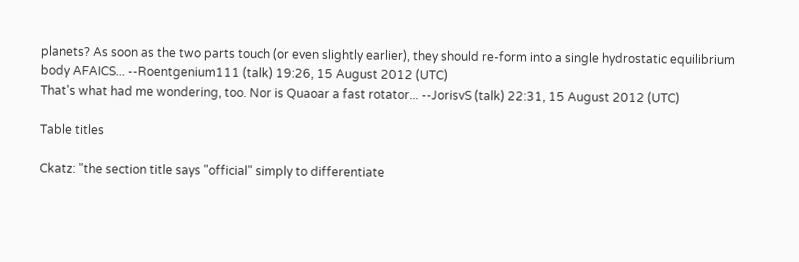planets? As soon as the two parts touch (or even slightly earlier), they should re-form into a single hydrostatic equilibrium body AFAICS... --Roentgenium111 (talk) 19:26, 15 August 2012 (UTC)
That's what had me wondering, too. Nor is Quaoar a fast rotator... --JorisvS (talk) 22:31, 15 August 2012 (UTC)

Table titles

Ckatz: "the section title says "official" simply to differentiate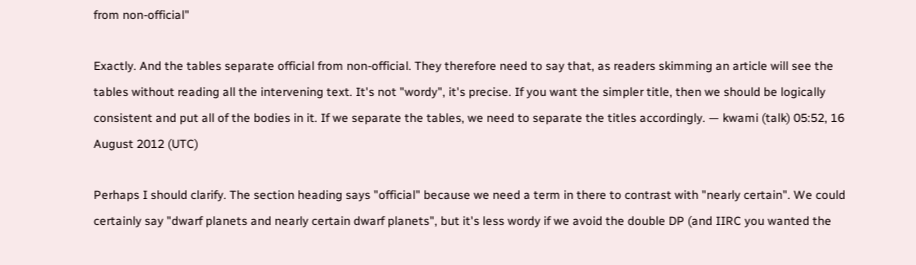from non-official"

Exactly. And the tables separate official from non-official. They therefore need to say that, as readers skimming an article will see the tables without reading all the intervening text. It's not "wordy", it's precise. If you want the simpler title, then we should be logically consistent and put all of the bodies in it. If we separate the tables, we need to separate the titles accordingly. — kwami (talk) 05:52, 16 August 2012 (UTC)

Perhaps I should clarify. The section heading says "official" because we need a term in there to contrast with "nearly certain". We could certainly say "dwarf planets and nearly certain dwarf planets", but it's less wordy if we avoid the double DP (and IIRC you wanted the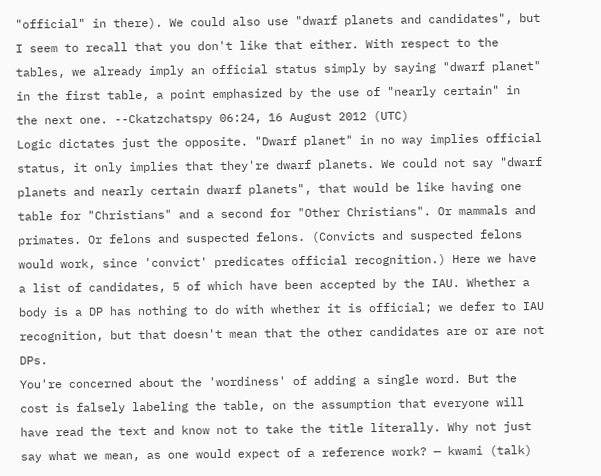"official" in there). We could also use "dwarf planets and candidates", but I seem to recall that you don't like that either. With respect to the tables, we already imply an official status simply by saying "dwarf planet" in the first table, a point emphasized by the use of "nearly certain" in the next one. --Ckatzchatspy 06:24, 16 August 2012 (UTC)
Logic dictates just the opposite. "Dwarf planet" in no way implies official status, it only implies that they're dwarf planets. We could not say "dwarf planets and nearly certain dwarf planets", that would be like having one table for "Christians" and a second for "Other Christians". Or mammals and primates. Or felons and suspected felons. (Convicts and suspected felons would work, since 'convict' predicates official recognition.) Here we have a list of candidates, 5 of which have been accepted by the IAU. Whether a body is a DP has nothing to do with whether it is official; we defer to IAU recognition, but that doesn't mean that the other candidates are or are not DPs.
You're concerned about the 'wordiness' of adding a single word. But the cost is falsely labeling the table, on the assumption that everyone will have read the text and know not to take the title literally. Why not just say what we mean, as one would expect of a reference work? — kwami (talk)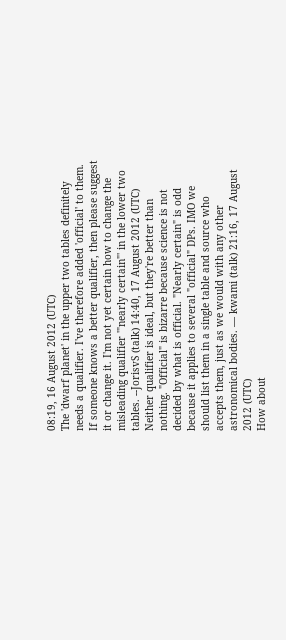08:19, 16 August 2012 (UTC)
The 'dwarf planet' in the upper two tables definitely needs a qualifier. I've therefore added 'official' to them. If someone knows a better qualifier, then please suggest it or change it. I'm not yet certain how to change the misleading qualifier '"nearly certain"' in the lower two tables. --JorisvS (talk) 14:40, 17 August 2012 (UTC)
Neither qualifier is ideal, but they're better than nothing. "Official" is bizarre because science is not decided by what is official. "Nearly certain" is odd because it applies to several "official" DPs. IMO we should list them in a single table and source who accepts them, just as we would with any other astronomical bodies. — kwami (talk) 21:16, 17 August 2012 (UTC)
How about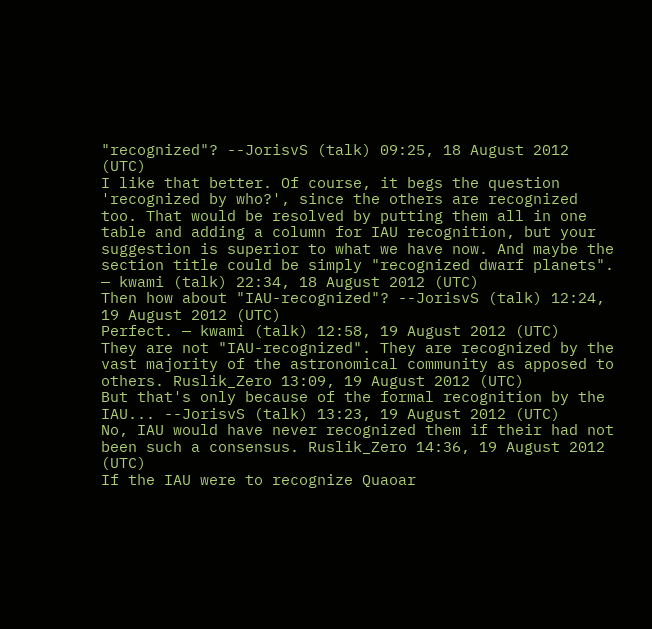"recognized"? --JorisvS (talk) 09:25, 18 August 2012 (UTC)
I like that better. Of course, it begs the question 'recognized by who?', since the others are recognized too. That would be resolved by putting them all in one table and adding a column for IAU recognition, but your suggestion is superior to what we have now. And maybe the section title could be simply "recognized dwarf planets". — kwami (talk) 22:34, 18 August 2012 (UTC)
Then how about "IAU-recognized"? --JorisvS (talk) 12:24, 19 August 2012 (UTC)
Perfect. — kwami (talk) 12:58, 19 August 2012 (UTC)
They are not "IAU-recognized". They are recognized by the vast majority of the astronomical community as apposed to others. Ruslik_Zero 13:09, 19 August 2012 (UTC)
But that's only because of the formal recognition by the IAU... --JorisvS (talk) 13:23, 19 August 2012 (UTC)
No, IAU would have never recognized them if their had not been such a consensus. Ruslik_Zero 14:36, 19 August 2012 (UTC)
If the IAU were to recognize Quaoar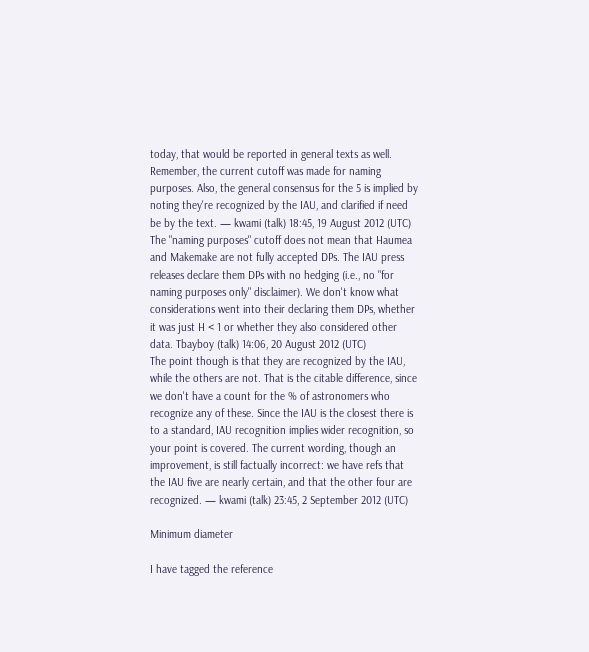today, that would be reported in general texts as well. Remember, the current cutoff was made for naming purposes. Also, the general consensus for the 5 is implied by noting they're recognized by the IAU, and clarified if need be by the text. — kwami (talk) 18:45, 19 August 2012 (UTC)
The "naming purposes" cutoff does not mean that Haumea and Makemake are not fully accepted DPs. The IAU press releases declare them DPs with no hedging (i.e., no "for naming purposes only" disclaimer). We don't know what considerations went into their declaring them DPs, whether it was just H < 1 or whether they also considered other data. Tbayboy (talk) 14:06, 20 August 2012 (UTC)
The point though is that they are recognized by the IAU, while the others are not. That is the citable difference, since we don't have a count for the % of astronomers who recognize any of these. Since the IAU is the closest there is to a standard, IAU recognition implies wider recognition, so your point is covered. The current wording, though an improvement, is still factually incorrect: we have refs that the IAU five are nearly certain, and that the other four are recognized. — kwami (talk) 23:45, 2 September 2012 (UTC)

Minimum diameter

I have tagged the reference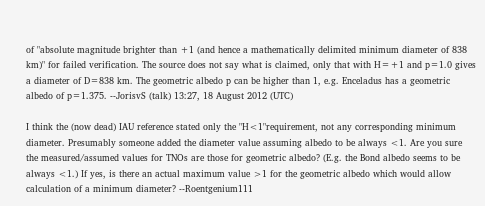of "absolute magnitude brighter than +1 (and hence a mathematically delimited minimum diameter of 838 km)" for failed verification. The source does not say what is claimed, only that with H=+1 and p=1.0 gives a diameter of D=838 km. The geometric albedo p can be higher than 1, e.g. Enceladus has a geometric albedo of p=1.375. --JorisvS (talk) 13:27, 18 August 2012 (UTC)

I think the (now dead) IAU reference stated only the "H<1"requirement, not any corresponding minimum diameter. Presumably someone added the diameter value assuming albedo to be always <1. Are you sure the measured/assumed values for TNOs are those for geometric albedo? (E.g. the Bond albedo seems to be always <1.) If yes, is there an actual maximum value >1 for the geometric albedo which would allow calculation of a minimum diameter? --Roentgenium111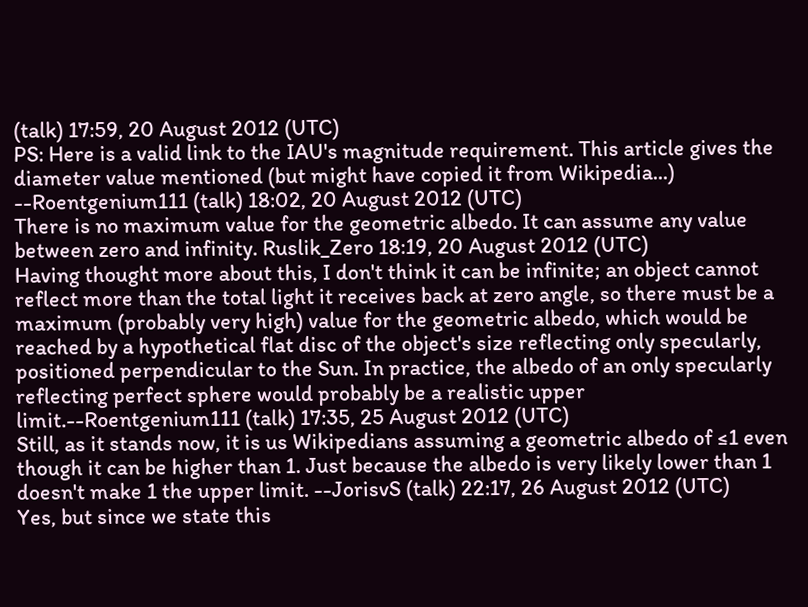(talk) 17:59, 20 August 2012 (UTC)
PS: Here is a valid link to the IAU's magnitude requirement. This article gives the diameter value mentioned (but might have copied it from Wikipedia...) --Roentgenium111 (talk) 18:02, 20 August 2012 (UTC)
There is no maximum value for the geometric albedo. It can assume any value between zero and infinity. Ruslik_Zero 18:19, 20 August 2012 (UTC)
Having thought more about this, I don't think it can be infinite; an object cannot reflect more than the total light it receives back at zero angle, so there must be a maximum (probably very high) value for the geometric albedo, which would be reached by a hypothetical flat disc of the object's size reflecting only specularly, positioned perpendicular to the Sun. In practice, the albedo of an only specularly reflecting perfect sphere would probably be a realistic upper limit.--Roentgenium111 (talk) 17:35, 25 August 2012 (UTC)
Still, as it stands now, it is us Wikipedians assuming a geometric albedo of ≤1 even though it can be higher than 1. Just because the albedo is very likely lower than 1 doesn't make 1 the upper limit. --JorisvS (talk) 22:17, 26 August 2012 (UTC)
Yes, but since we state this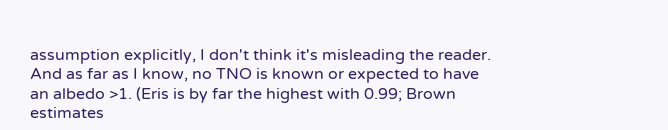assumption explicitly, I don't think it's misleading the reader. And as far as I know, no TNO is known or expected to have an albedo >1. (Eris is by far the highest with 0.99; Brown estimates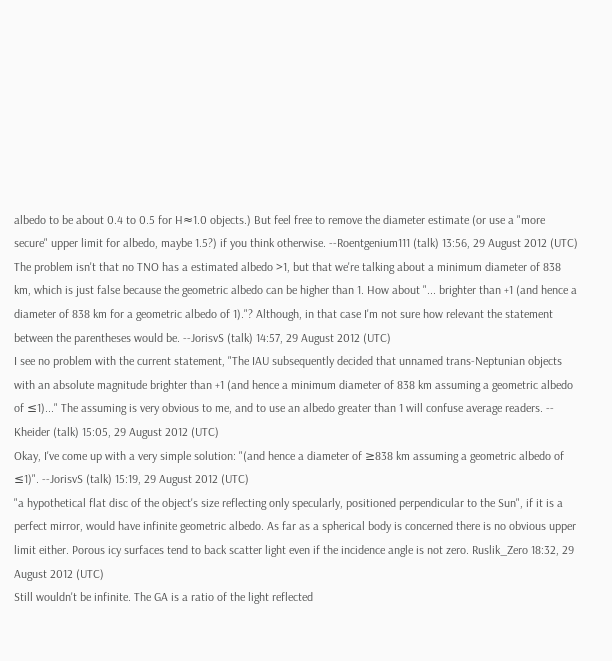albedo to be about 0.4 to 0.5 for H≈1.0 objects.) But feel free to remove the diameter estimate (or use a "more secure" upper limit for albedo, maybe 1.5?) if you think otherwise. --Roentgenium111 (talk) 13:56, 29 August 2012 (UTC)
The problem isn't that no TNO has a estimated albedo >1, but that we're talking about a minimum diameter of 838 km, which is just false because the geometric albedo can be higher than 1. How about "... brighter than +1 (and hence a diameter of 838 km for a geometric albedo of 1)."? Although, in that case I'm not sure how relevant the statement between the parentheses would be. --JorisvS (talk) 14:57, 29 August 2012 (UTC)
I see no problem with the current statement, "The IAU subsequently decided that unnamed trans-Neptunian objects with an absolute magnitude brighter than +1 (and hence a minimum diameter of 838 km assuming a geometric albedo of ≤1)..." The assuming is very obvious to me, and to use an albedo greater than 1 will confuse average readers. -- Kheider (talk) 15:05, 29 August 2012 (UTC)
Okay, I've come up with a very simple solution: "(and hence a diameter of ≥838 km assuming a geometric albedo of ≤1)". --JorisvS (talk) 15:19, 29 August 2012 (UTC)
"a hypothetical flat disc of the object's size reflecting only specularly, positioned perpendicular to the Sun", if it is a perfect mirror, would have infinite geometric albedo. As far as a spherical body is concerned there is no obvious upper limit either. Porous icy surfaces tend to back scatter light even if the incidence angle is not zero. Ruslik_Zero 18:32, 29 August 2012 (UTC)
Still wouldn't be infinite. The GA is a ratio of the light reflected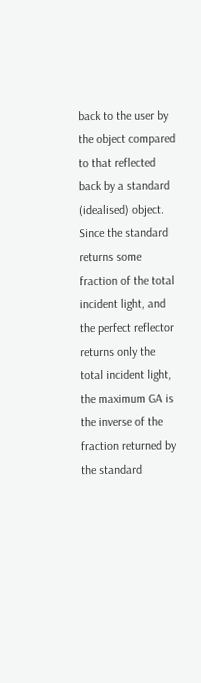back to the user by the object compared to that reflected back by a standard (idealised) object. Since the standard returns some fraction of the total incident light, and the perfect reflector returns only the total incident light, the maximum GA is the inverse of the fraction returned by the standard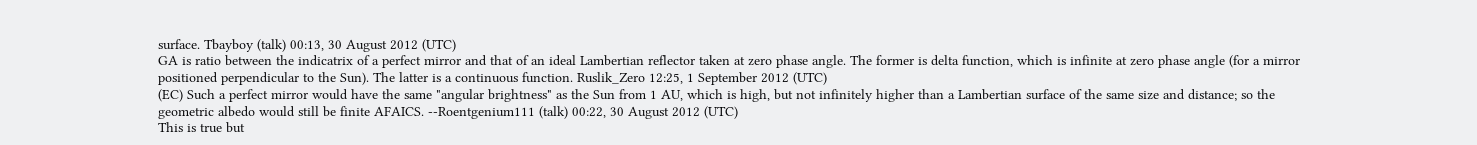surface. Tbayboy (talk) 00:13, 30 August 2012 (UTC)
GA is ratio between the indicatrix of a perfect mirror and that of an ideal Lambertian reflector taken at zero phase angle. The former is delta function, which is infinite at zero phase angle (for a mirror positioned perpendicular to the Sun). The latter is a continuous function. Ruslik_Zero 12:25, 1 September 2012 (UTC)
(EC) Such a perfect mirror would have the same "angular brightness" as the Sun from 1 AU, which is high, but not infinitely higher than a Lambertian surface of the same size and distance; so the geometric albedo would still be finite AFAICS. --Roentgenium111 (talk) 00:22, 30 August 2012 (UTC)
This is true but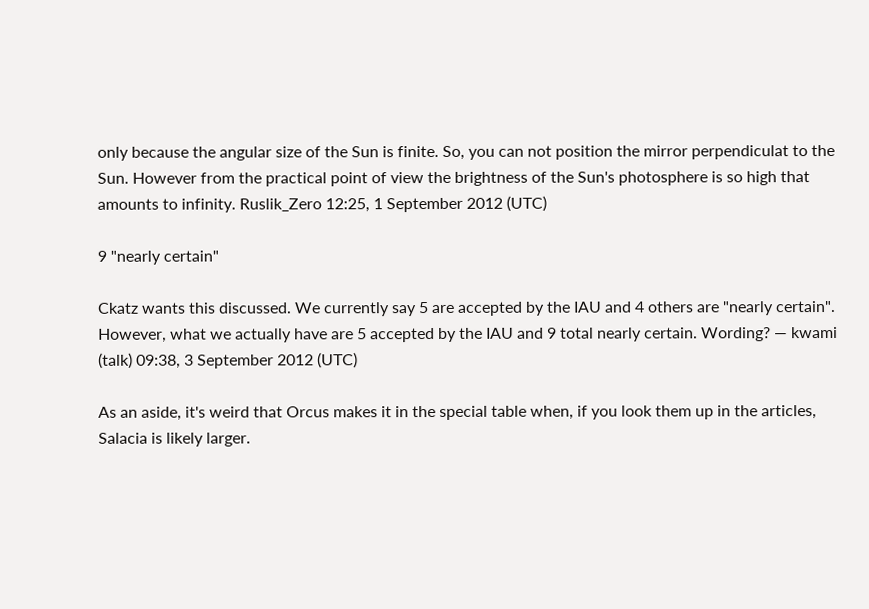only because the angular size of the Sun is finite. So, you can not position the mirror perpendiculat to the Sun. However from the practical point of view the brightness of the Sun's photosphere is so high that amounts to infinity. Ruslik_Zero 12:25, 1 September 2012 (UTC)

9 "nearly certain"

Ckatz wants this discussed. We currently say 5 are accepted by the IAU and 4 others are "nearly certain". However, what we actually have are 5 accepted by the IAU and 9 total nearly certain. Wording? — kwami (talk) 09:38, 3 September 2012 (UTC)

As an aside, it's weird that Orcus makes it in the special table when, if you look them up in the articles, Salacia is likely larger.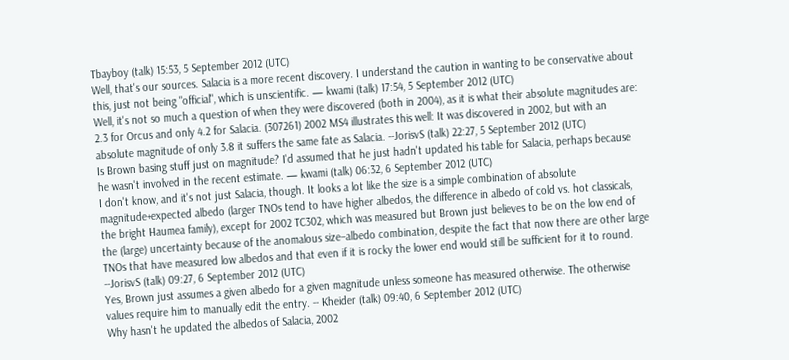Tbayboy (talk) 15:53, 5 September 2012 (UTC)
Well, that's our sources. Salacia is a more recent discovery. I understand the caution in wanting to be conservative about this, just not being "official", which is unscientific. — kwami (talk) 17:54, 5 September 2012 (UTC)
Well, it's not so much a question of when they were discovered (both in 2004), as it is what their absolute magnitudes are: 2.3 for Orcus and only 4.2 for Salacia. (307261) 2002 MS4 illustrates this well: It was discovered in 2002, but with an absolute magnitude of only 3.8 it suffers the same fate as Salacia. --JorisvS (talk) 22:27, 5 September 2012 (UTC)
Is Brown basing stuff just on magnitude? I'd assumed that he just hadn't updated his table for Salacia, perhaps because he wasn't involved in the recent estimate. — kwami (talk) 06:32, 6 September 2012 (UTC)
I don't know, and it's not just Salacia, though. It looks a lot like the size is a simple combination of absolute magnitude+expected albedo (larger TNOs tend to have higher albedos, the difference in albedo of cold vs. hot classicals, the bright Haumea family), except for 2002 TC302, which was measured but Brown just believes to be on the low end of the (large) uncertainty because of the anomalous size–albedo combination, despite the fact that now there are other large TNOs that have measured low albedos and that even if it is rocky the lower end would still be sufficient for it to round. --JorisvS (talk) 09:27, 6 September 2012 (UTC)
Yes, Brown just assumes a given albedo for a given magnitude unless someone has measured otherwise. The otherwise values require him to manually edit the entry. -- Kheider (talk) 09:40, 6 September 2012 (UTC)
Why hasn't he updated the albedos of Salacia, 2002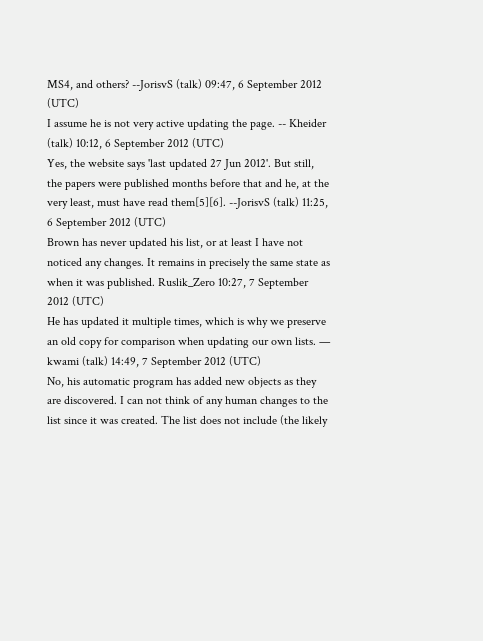MS4, and others? --JorisvS (talk) 09:47, 6 September 2012 (UTC)
I assume he is not very active updating the page. -- Kheider (talk) 10:12, 6 September 2012 (UTC)
Yes, the website says 'last updated 27 Jun 2012'. But still, the papers were published months before that and he, at the very least, must have read them[5][6]. --JorisvS (talk) 11:25, 6 September 2012 (UTC)
Brown has never updated his list, or at least I have not noticed any changes. It remains in precisely the same state as when it was published. Ruslik_Zero 10:27, 7 September 2012 (UTC)
He has updated it multiple times, which is why we preserve an old copy for comparison when updating our own lists. — kwami (talk) 14:49, 7 September 2012 (UTC)
No, his automatic program has added new objects as they are discovered. I can not think of any human changes to the list since it was created. The list does not include (the likely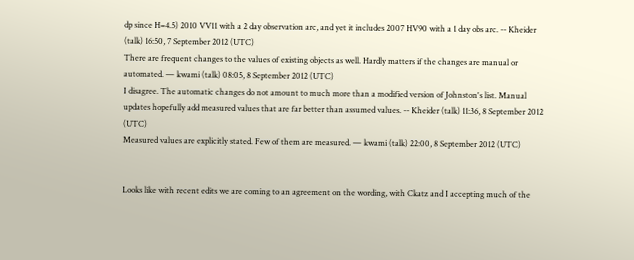dp since H=4.5) 2010 VV11 with a 2 day observation arc, and yet it includes 2007 HV90 with a 1 day obs arc. -- Kheider (talk) 16:50, 7 September 2012 (UTC)
There are frequent changes to the values of existing objects as well. Hardly matters if the changes are manual or automated. — kwami (talk) 08:05, 8 September 2012 (UTC)
I disagree. The automatic changes do not amount to much more than a modified version of Johnston's list. Manual updates hopefully add measured values that are far better than assumed values. -- Kheider (talk) 11:36, 8 September 2012 (UTC)
Measured values are explicitly stated. Few of them are measured. — kwami (talk) 22:00, 8 September 2012 (UTC)


Looks like with recent edits we are coming to an agreement on the wording, with Ckatz and I accepting much of the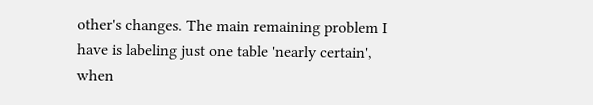other's changes. The main remaining problem I have is labeling just one table 'nearly certain', when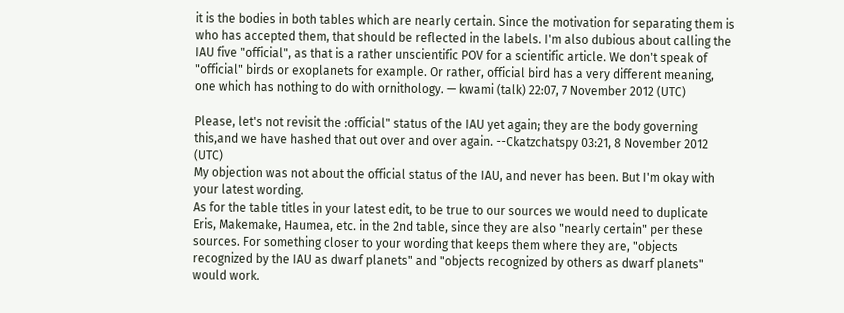it is the bodies in both tables which are nearly certain. Since the motivation for separating them is who has accepted them, that should be reflected in the labels. I'm also dubious about calling the IAU five "official", as that is a rather unscientific POV for a scientific article. We don't speak of "official" birds or exoplanets for example. Or rather, official bird has a very different meaning, one which has nothing to do with ornithology. — kwami (talk) 22:07, 7 November 2012 (UTC)

Please, let's not revisit the :official" status of the IAU yet again; they are the body governing this,and we have hashed that out over and over again. --Ckatzchatspy 03:21, 8 November 2012 (UTC)
My objection was not about the official status of the IAU, and never has been. But I'm okay with your latest wording.
As for the table titles in your latest edit, to be true to our sources we would need to duplicate Eris, Makemake, Haumea, etc. in the 2nd table, since they are also "nearly certain" per these sources. For something closer to your wording that keeps them where they are, "objects recognized by the IAU as dwarf planets" and "objects recognized by others as dwarf planets" would work.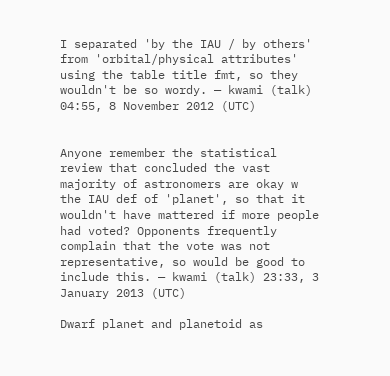I separated 'by the IAU / by others' from 'orbital/physical attributes' using the table title fmt, so they wouldn't be so wordy. — kwami (talk) 04:55, 8 November 2012 (UTC)


Anyone remember the statistical review that concluded the vast majority of astronomers are okay w the IAU def of 'planet', so that it wouldn't have mattered if more people had voted? Opponents frequently complain that the vote was not representative, so would be good to include this. — kwami (talk) 23:33, 3 January 2013 (UTC)

Dwarf planet and planetoid as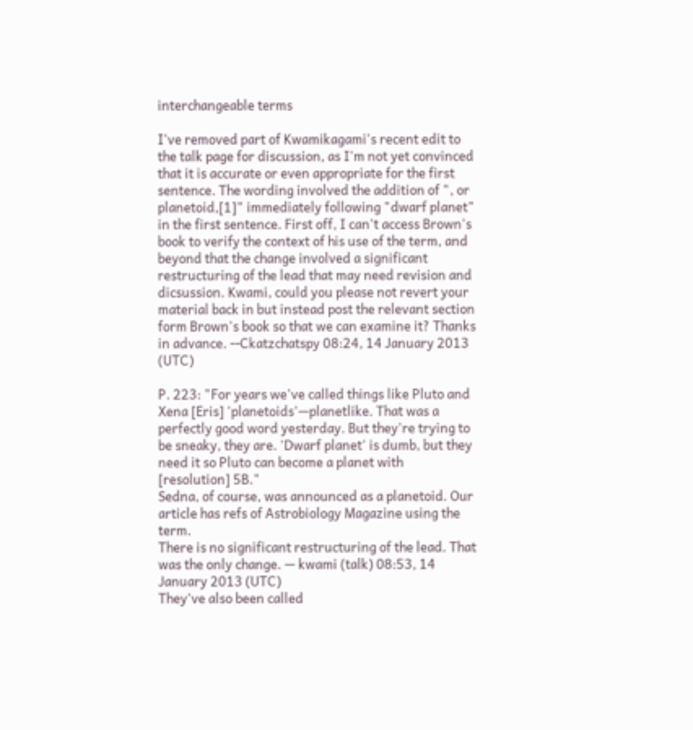interchangeable terms

I've removed part of Kwamikagami's recent edit to the talk page for discussion, as I'm not yet convinced that it is accurate or even appropriate for the first sentence. The wording involved the addition of ", or planetoid,[1]" immediately following "dwarf planet" in the first sentence. First off, I can't access Brown's book to verify the context of his use of the term, and beyond that the change involved a significant restructuring of the lead that may need revision and dicsussion. Kwami, could you please not revert your material back in but instead post the relevant section form Brown's book so that we can examine it? Thanks in advance. --Ckatzchatspy 08:24, 14 January 2013 (UTC)

P. 223: "For years we've called things like Pluto and Xena [Eris] 'planetoids'—planetlike. That was a perfectly good word yesterday. But they're trying to be sneaky, they are. 'Dwarf planet' is dumb, but they need it so Pluto can become a planet with [resolution] 5B."
Sedna, of course, was announced as a planetoid. Our article has refs of Astrobiology Magazine using the term.
There is no significant restructuring of the lead. That was the only change. — kwami (talk) 08:53, 14 January 2013 (UTC)
They've also been called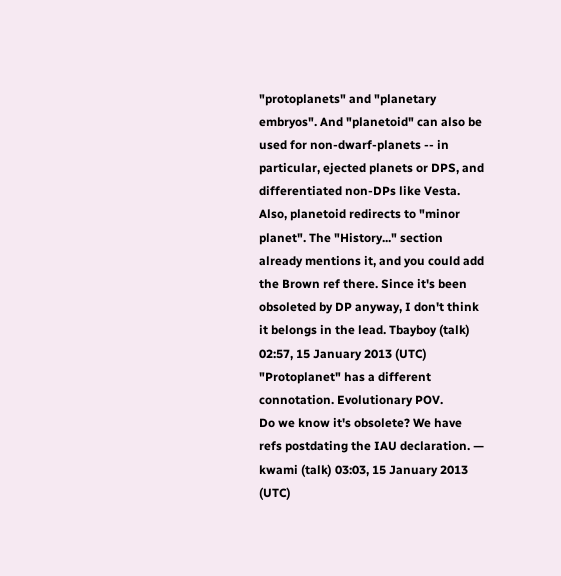"protoplanets" and "planetary embryos". And "planetoid" can also be used for non-dwarf-planets -- in particular, ejected planets or DPS, and differentiated non-DPs like Vesta. Also, planetoid redirects to "minor planet". The "History..." section already mentions it, and you could add the Brown ref there. Since it's been obsoleted by DP anyway, I don't think it belongs in the lead. Tbayboy (talk) 02:57, 15 January 2013 (UTC)
"Protoplanet" has a different connotation. Evolutionary POV.
Do we know it's obsolete? We have refs postdating the IAU declaration. — kwami (talk) 03:03, 15 January 2013 (UTC)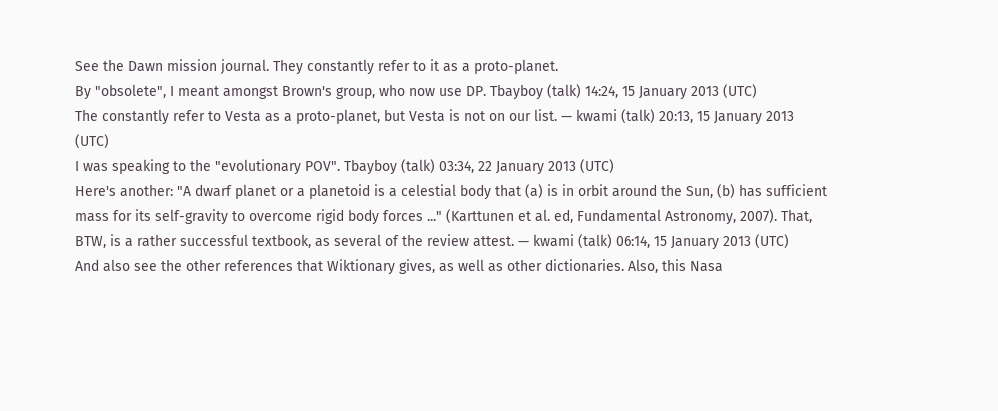See the Dawn mission journal. They constantly refer to it as a proto-planet.
By "obsolete", I meant amongst Brown's group, who now use DP. Tbayboy (talk) 14:24, 15 January 2013 (UTC)
The constantly refer to Vesta as a proto-planet, but Vesta is not on our list. — kwami (talk) 20:13, 15 January 2013 (UTC)
I was speaking to the "evolutionary POV". Tbayboy (talk) 03:34, 22 January 2013 (UTC)
Here's another: "A dwarf planet or a planetoid is a celestial body that (a) is in orbit around the Sun, (b) has sufficient mass for its self-gravity to overcome rigid body forces ..." (Karttunen et al. ed, Fundamental Astronomy, 2007). That, BTW, is a rather successful textbook, as several of the review attest. — kwami (talk) 06:14, 15 January 2013 (UTC)
And also see the other references that Wiktionary gives, as well as other dictionaries. Also, this Nasa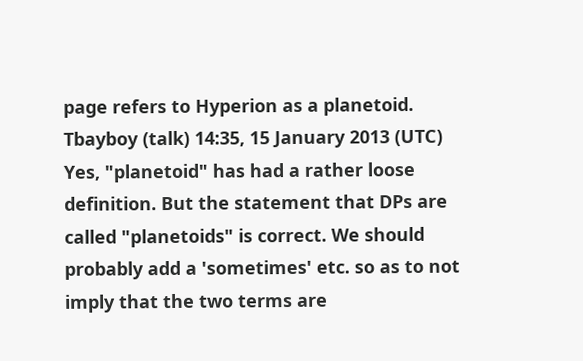page refers to Hyperion as a planetoid. Tbayboy (talk) 14:35, 15 January 2013 (UTC)
Yes, "planetoid" has had a rather loose definition. But the statement that DPs are called "planetoids" is correct. We should probably add a 'sometimes' etc. so as to not imply that the two terms are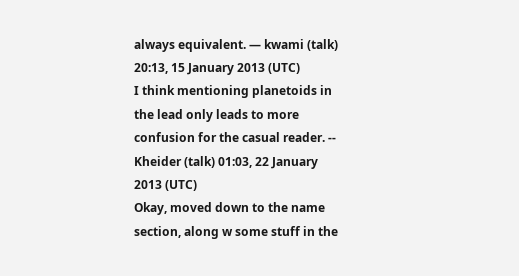always equivalent. — kwami (talk) 20:13, 15 January 2013 (UTC)
I think mentioning planetoids in the lead only leads to more confusion for the casual reader. -- Kheider (talk) 01:03, 22 January 2013 (UTC)
Okay, moved down to the name section, along w some stuff in the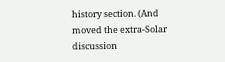history section. (And moved the extra-Solar discussion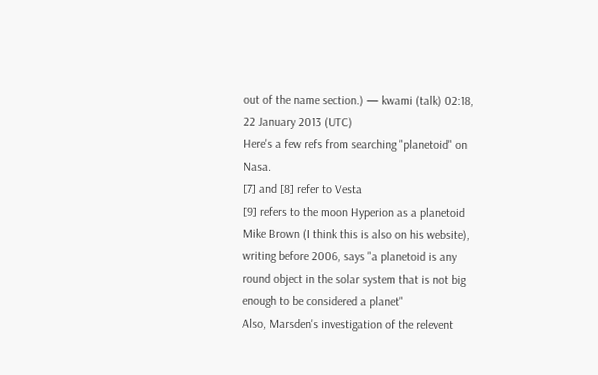out of the name section.) — kwami (talk) 02:18, 22 January 2013 (UTC)
Here's a few refs from searching "planetoid" on Nasa.
[7] and [8] refer to Vesta
[9] refers to the moon Hyperion as a planetoid
Mike Brown (I think this is also on his website), writing before 2006, says "a planetoid is any round object in the solar system that is not big enough to be considered a planet"
Also, Marsden's investigation of the relevent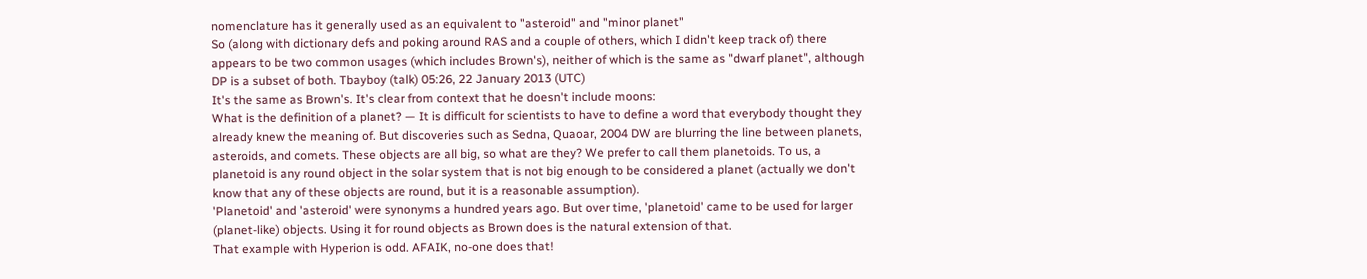nomenclature has it generally used as an equivalent to "asteroid" and "minor planet"
So (along with dictionary defs and poking around RAS and a couple of others, which I didn't keep track of) there appears to be two common usages (which includes Brown's), neither of which is the same as "dwarf planet", although DP is a subset of both. Tbayboy (talk) 05:26, 22 January 2013 (UTC)
It's the same as Brown's. It's clear from context that he doesn't include moons:
What is the definition of a planet? — It is difficult for scientists to have to define a word that everybody thought they already knew the meaning of. But discoveries such as Sedna, Quaoar, 2004 DW are blurring the line between planets, asteroids, and comets. These objects are all big, so what are they? We prefer to call them planetoids. To us, a planetoid is any round object in the solar system that is not big enough to be considered a planet (actually we don't know that any of these objects are round, but it is a reasonable assumption).
'Planetoid' and 'asteroid' were synonyms a hundred years ago. But over time, 'planetoid' came to be used for larger (planet-like) objects. Using it for round objects as Brown does is the natural extension of that.
That example with Hyperion is odd. AFAIK, no-one does that!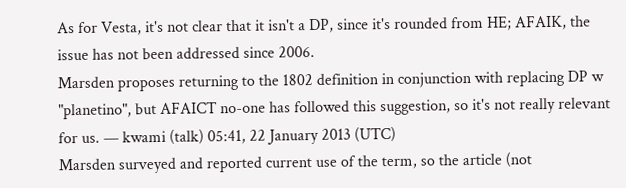As for Vesta, it's not clear that it isn't a DP, since it's rounded from HE; AFAIK, the issue has not been addressed since 2006.
Marsden proposes returning to the 1802 definition in conjunction with replacing DP w "planetino", but AFAICT no-one has followed this suggestion, so it's not really relevant for us. — kwami (talk) 05:41, 22 January 2013 (UTC)
Marsden surveyed and reported current use of the term, so the article (not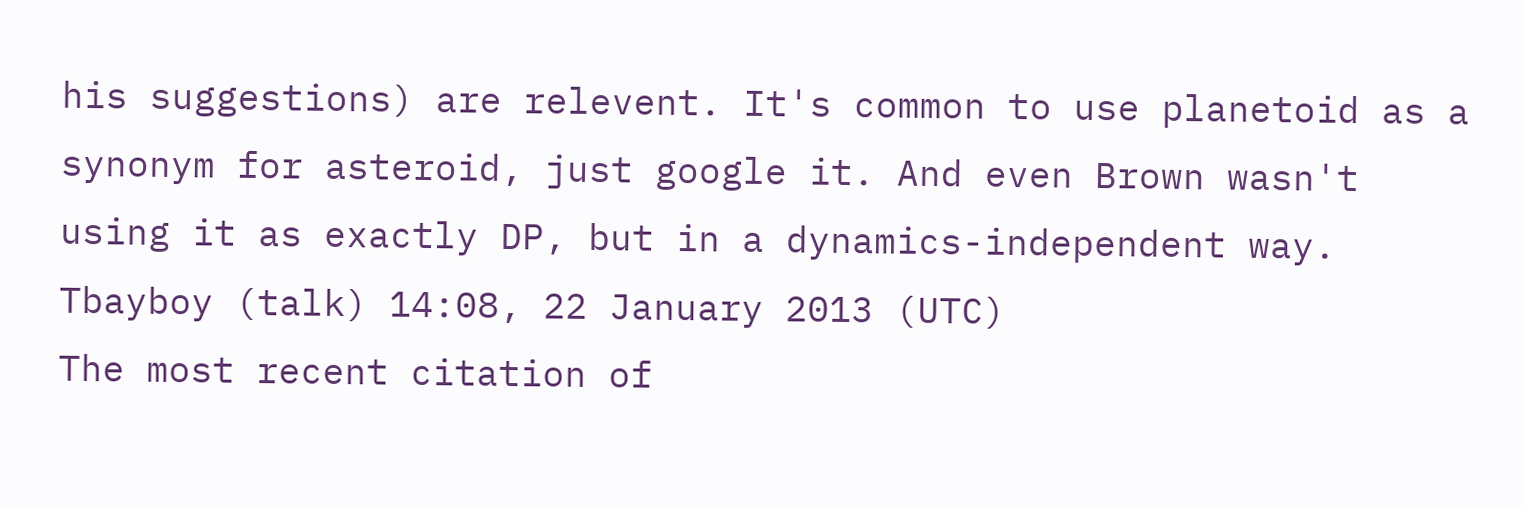his suggestions) are relevent. It's common to use planetoid as a synonym for asteroid, just google it. And even Brown wasn't using it as exactly DP, but in a dynamics-independent way. Tbayboy (talk) 14:08, 22 January 2013 (UTC)
The most recent citation of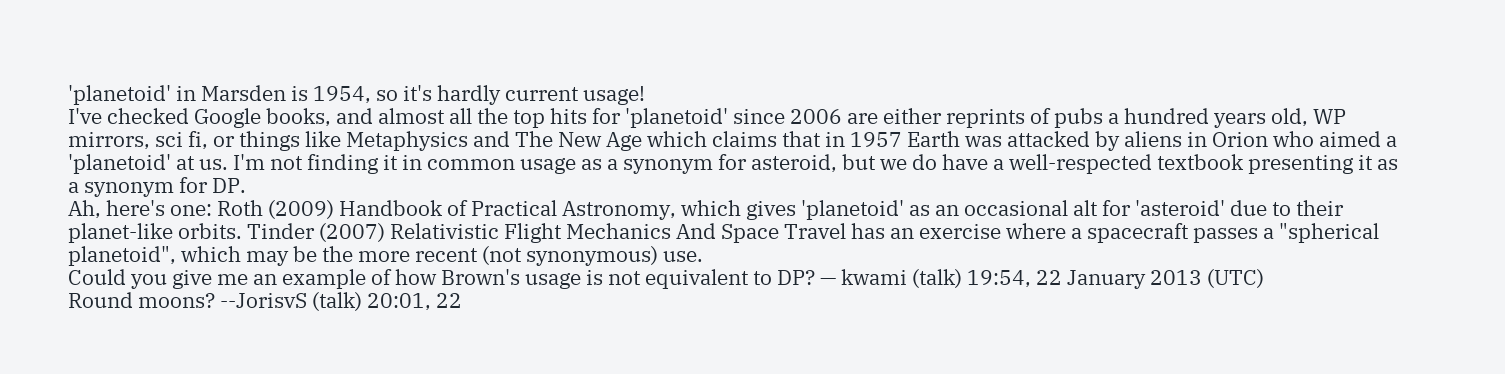'planetoid' in Marsden is 1954, so it's hardly current usage!
I've checked Google books, and almost all the top hits for 'planetoid' since 2006 are either reprints of pubs a hundred years old, WP mirrors, sci fi, or things like Metaphysics and The New Age which claims that in 1957 Earth was attacked by aliens in Orion who aimed a 'planetoid' at us. I'm not finding it in common usage as a synonym for asteroid, but we do have a well-respected textbook presenting it as a synonym for DP.
Ah, here's one: Roth (2009) Handbook of Practical Astronomy, which gives 'planetoid' as an occasional alt for 'asteroid' due to their planet-like orbits. Tinder (2007) Relativistic Flight Mechanics And Space Travel has an exercise where a spacecraft passes a "spherical planetoid", which may be the more recent (not synonymous) use.
Could you give me an example of how Brown's usage is not equivalent to DP? — kwami (talk) 19:54, 22 January 2013 (UTC)
Round moons? --JorisvS (talk) 20:01, 22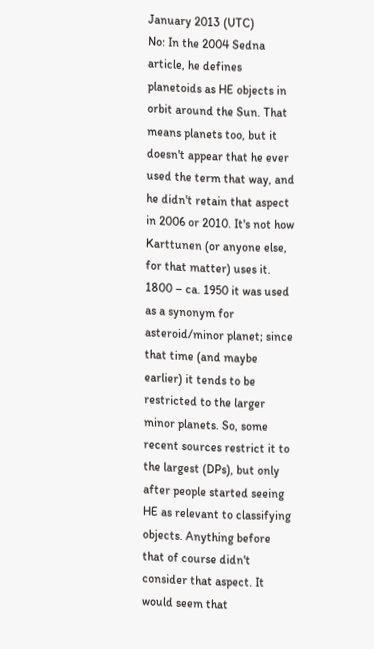January 2013 (UTC)
No: In the 2004 Sedna article, he defines planetoids as HE objects in orbit around the Sun. That means planets too, but it doesn't appear that he ever used the term that way, and he didn't retain that aspect in 2006 or 2010. It's not how Karttunen (or anyone else, for that matter) uses it. 1800 – ca. 1950 it was used as a synonym for asteroid/minor planet; since that time (and maybe earlier) it tends to be restricted to the larger minor planets. So, some recent sources restrict it to the largest (DPs), but only after people started seeing HE as relevant to classifying objects. Anything before that of course didn't consider that aspect. It would seem that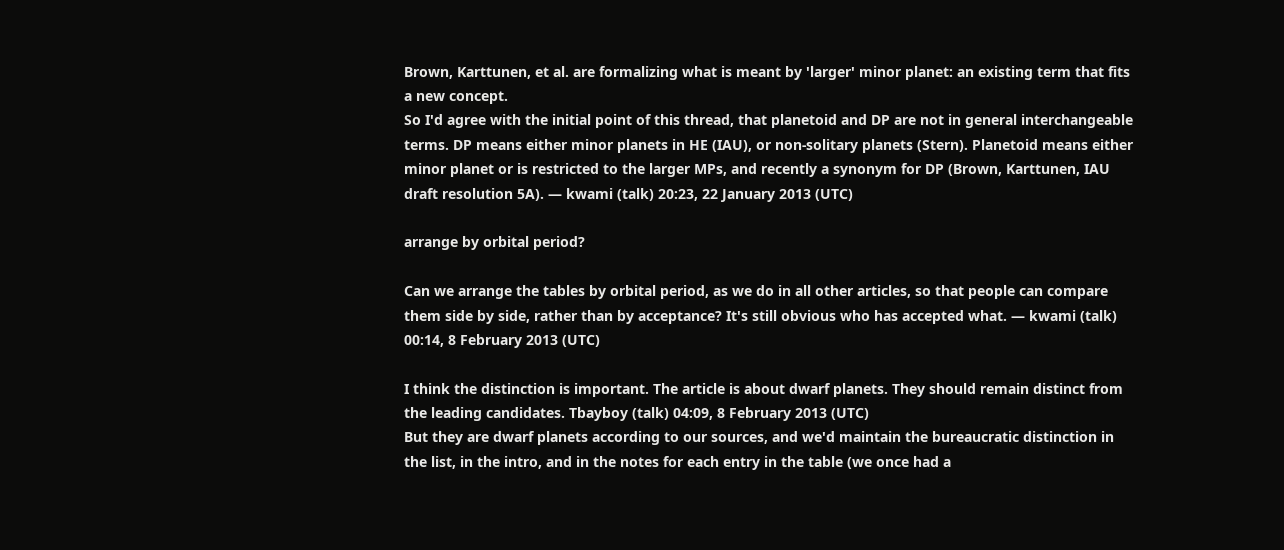Brown, Karttunen, et al. are formalizing what is meant by 'larger' minor planet: an existing term that fits a new concept.
So I'd agree with the initial point of this thread, that planetoid and DP are not in general interchangeable terms. DP means either minor planets in HE (IAU), or non-solitary planets (Stern). Planetoid means either minor planet or is restricted to the larger MPs, and recently a synonym for DP (Brown, Karttunen, IAU draft resolution 5A). — kwami (talk) 20:23, 22 January 2013 (UTC)

arrange by orbital period?

Can we arrange the tables by orbital period, as we do in all other articles, so that people can compare them side by side, rather than by acceptance? It's still obvious who has accepted what. — kwami (talk) 00:14, 8 February 2013 (UTC)

I think the distinction is important. The article is about dwarf planets. They should remain distinct from the leading candidates. Tbayboy (talk) 04:09, 8 February 2013 (UTC)
But they are dwarf planets according to our sources, and we'd maintain the bureaucratic distinction in the list, in the intro, and in the notes for each entry in the table (we once had a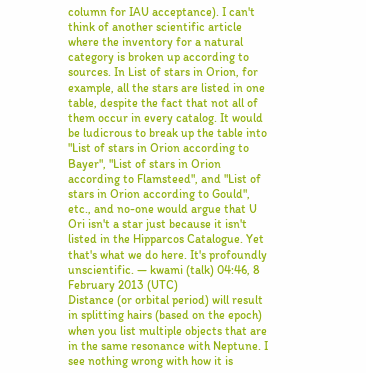column for IAU acceptance). I can't think of another scientific article where the inventory for a natural category is broken up according to sources. In List of stars in Orion, for example, all the stars are listed in one table, despite the fact that not all of them occur in every catalog. It would be ludicrous to break up the table into "List of stars in Orion according to Bayer", "List of stars in Orion according to Flamsteed", and "List of stars in Orion according to Gould", etc., and no-one would argue that U Ori isn't a star just because it isn't listed in the Hipparcos Catalogue. Yet that's what we do here. It's profoundly unscientific. — kwami (talk) 04:46, 8 February 2013 (UTC)
Distance (or orbital period) will result in splitting hairs (based on the epoch) when you list multiple objects that are in the same resonance with Neptune. I see nothing wrong with how it is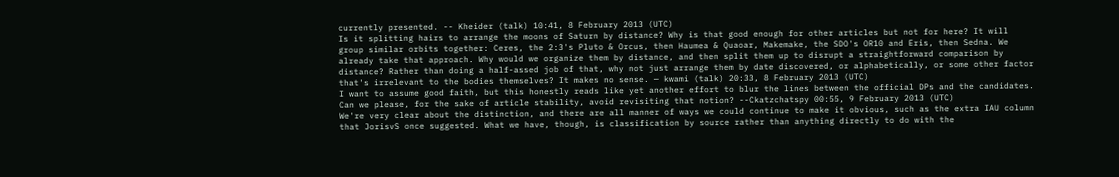currently presented. -- Kheider (talk) 10:41, 8 February 2013 (UTC)
Is it splitting hairs to arrange the moons of Saturn by distance? Why is that good enough for other articles but not for here? It will group similar orbits together: Ceres, the 2:3's Pluto & Orcus, then Haumea & Quaoar, Makemake, the SDO's OR10 and Eris, then Sedna. We already take that approach. Why would we organize them by distance, and then split them up to disrupt a straightforward comparison by distance? Rather than doing a half-assed job of that, why not just arrange them by date discovered, or alphabetically, or some other factor that's irrelevant to the bodies themselves? It makes no sense. — kwami (talk) 20:33, 8 February 2013 (UTC)
I want to assume good faith, but this honestly reads like yet another effort to blur the lines between the official DPs and the candidates. Can we please, for the sake of article stability, avoid revisiting that notion? --Ckatzchatspy 00:55, 9 February 2013 (UTC)
We're very clear about the distinction, and there are all manner of ways we could continue to make it obvious, such as the extra IAU column that JorisvS once suggested. What we have, though, is classification by source rather than anything directly to do with the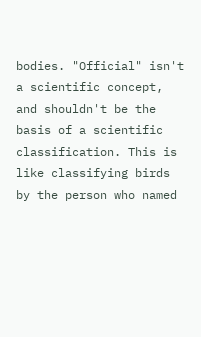bodies. "Official" isn't a scientific concept, and shouldn't be the basis of a scientific classification. This is like classifying birds by the person who named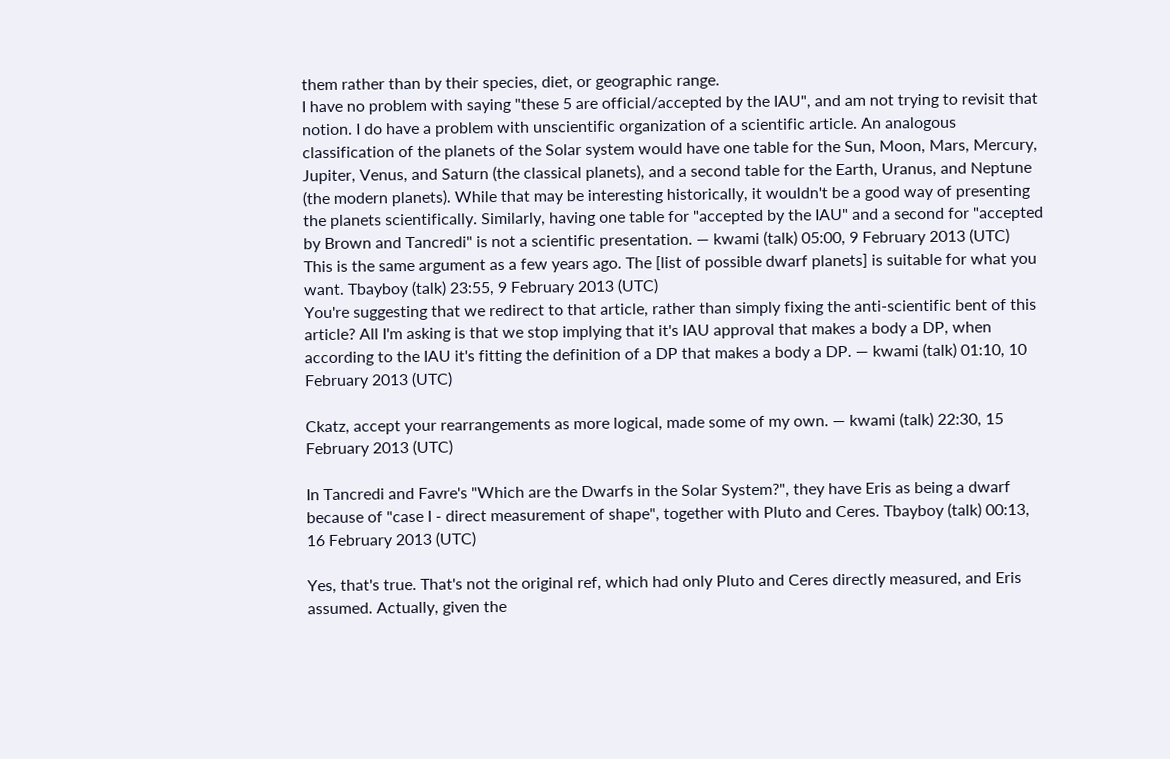them rather than by their species, diet, or geographic range.
I have no problem with saying "these 5 are official/accepted by the IAU", and am not trying to revisit that notion. I do have a problem with unscientific organization of a scientific article. An analogous classification of the planets of the Solar system would have one table for the Sun, Moon, Mars, Mercury, Jupiter, Venus, and Saturn (the classical planets), and a second table for the Earth, Uranus, and Neptune (the modern planets). While that may be interesting historically, it wouldn't be a good way of presenting the planets scientifically. Similarly, having one table for "accepted by the IAU" and a second for "accepted by Brown and Tancredi" is not a scientific presentation. — kwami (talk) 05:00, 9 February 2013 (UTC)
This is the same argument as a few years ago. The [list of possible dwarf planets] is suitable for what you want. Tbayboy (talk) 23:55, 9 February 2013 (UTC)
You're suggesting that we redirect to that article, rather than simply fixing the anti-scientific bent of this article? All I'm asking is that we stop implying that it's IAU approval that makes a body a DP, when according to the IAU it's fitting the definition of a DP that makes a body a DP. — kwami (talk) 01:10, 10 February 2013 (UTC)

Ckatz, accept your rearrangements as more logical, made some of my own. — kwami (talk) 22:30, 15 February 2013 (UTC)

In Tancredi and Favre's "Which are the Dwarfs in the Solar System?", they have Eris as being a dwarf because of "case I - direct measurement of shape", together with Pluto and Ceres. Tbayboy (talk) 00:13, 16 February 2013 (UTC)

Yes, that's true. That's not the original ref, which had only Pluto and Ceres directly measured, and Eris assumed. Actually, given the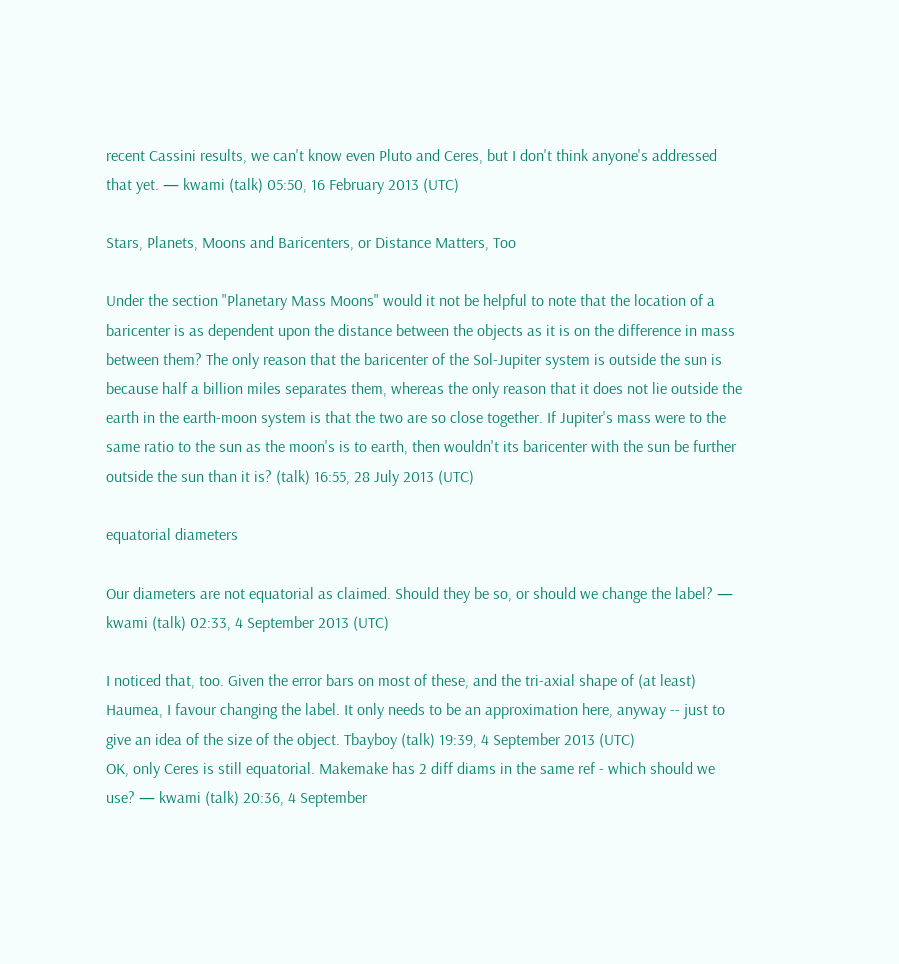recent Cassini results, we can't know even Pluto and Ceres, but I don't think anyone's addressed that yet. — kwami (talk) 05:50, 16 February 2013 (UTC)

Stars, Planets, Moons and Baricenters, or Distance Matters, Too

Under the section "Planetary Mass Moons" would it not be helpful to note that the location of a baricenter is as dependent upon the distance between the objects as it is on the difference in mass between them? The only reason that the baricenter of the Sol-Jupiter system is outside the sun is because half a billion miles separates them, whereas the only reason that it does not lie outside the earth in the earth-moon system is that the two are so close together. If Jupiter's mass were to the same ratio to the sun as the moon's is to earth, then wouldn't its baricenter with the sun be further outside the sun than it is? (talk) 16:55, 28 July 2013 (UTC)

equatorial diameters

Our diameters are not equatorial as claimed. Should they be so, or should we change the label? — kwami (talk) 02:33, 4 September 2013 (UTC)

I noticed that, too. Given the error bars on most of these, and the tri-axial shape of (at least) Haumea, I favour changing the label. It only needs to be an approximation here, anyway -- just to give an idea of the size of the object. Tbayboy (talk) 19:39, 4 September 2013 (UTC)
OK, only Ceres is still equatorial. Makemake has 2 diff diams in the same ref - which should we use? — kwami (talk) 20:36, 4 September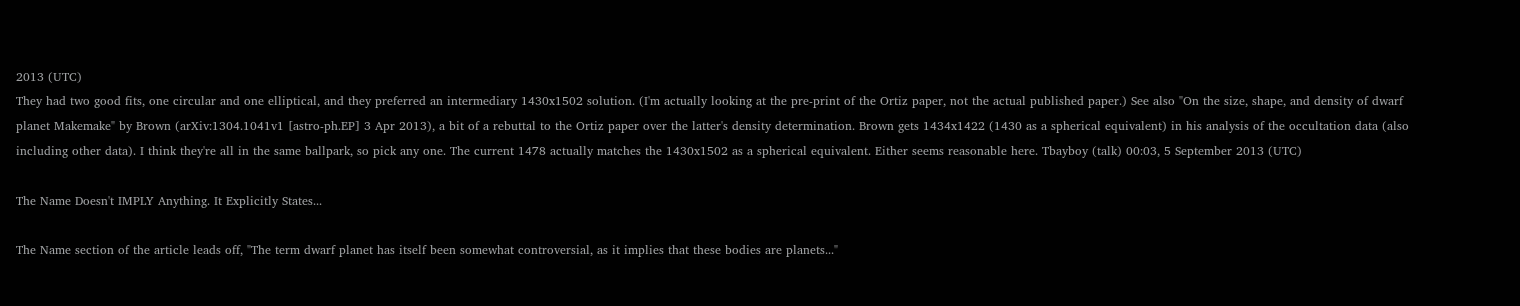2013 (UTC)
They had two good fits, one circular and one elliptical, and they preferred an intermediary 1430x1502 solution. (I'm actually looking at the pre-print of the Ortiz paper, not the actual published paper.) See also "On the size, shape, and density of dwarf planet Makemake" by Brown (arXiv:1304.1041v1 [astro-ph.EP] 3 Apr 2013), a bit of a rebuttal to the Ortiz paper over the latter's density determination. Brown gets 1434x1422 (1430 as a spherical equivalent) in his analysis of the occultation data (also including other data). I think they're all in the same ballpark, so pick any one. The current 1478 actually matches the 1430x1502 as a spherical equivalent. Either seems reasonable here. Tbayboy (talk) 00:03, 5 September 2013 (UTC)

The Name Doesn't IMPLY Anything. It Explicitly States...

The Name section of the article leads off, "The term dwarf planet has itself been somewhat controversial, as it implies that these bodies are planets..."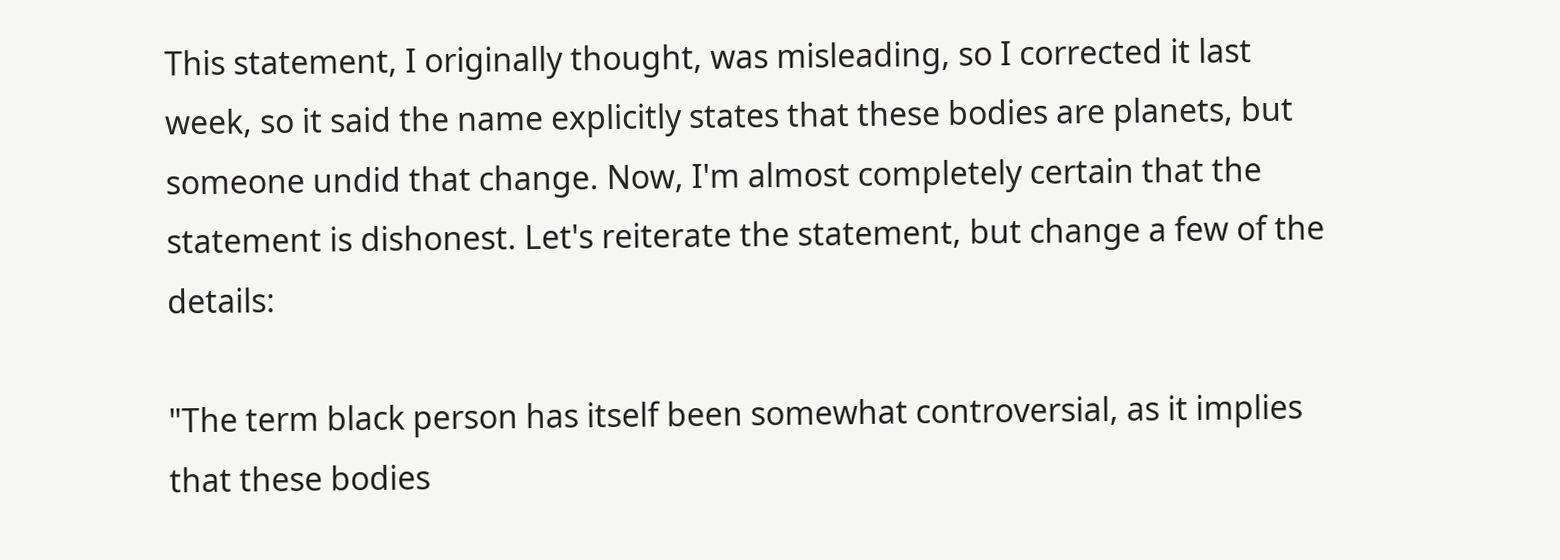This statement, I originally thought, was misleading, so I corrected it last week, so it said the name explicitly states that these bodies are planets, but someone undid that change. Now, I'm almost completely certain that the statement is dishonest. Let's reiterate the statement, but change a few of the details:

"The term black person has itself been somewhat controversial, as it implies that these bodies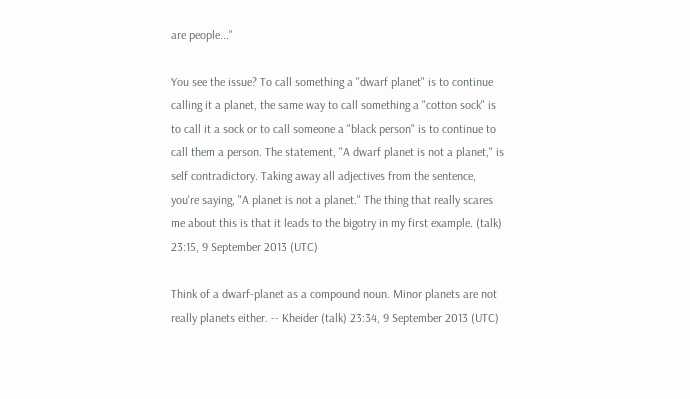are people..."

You see the issue? To call something a "dwarf planet" is to continue calling it a planet, the same way to call something a "cotton sock" is to call it a sock or to call someone a "black person" is to continue to call them a person. The statement, "A dwarf planet is not a planet," is self contradictory. Taking away all adjectives from the sentence, you're saying, "A planet is not a planet." The thing that really scares me about this is that it leads to the bigotry in my first example. (talk) 23:15, 9 September 2013 (UTC)

Think of a dwarf-planet as a compound noun. Minor planets are not really planets either. -- Kheider (talk) 23:34, 9 September 2013 (UTC)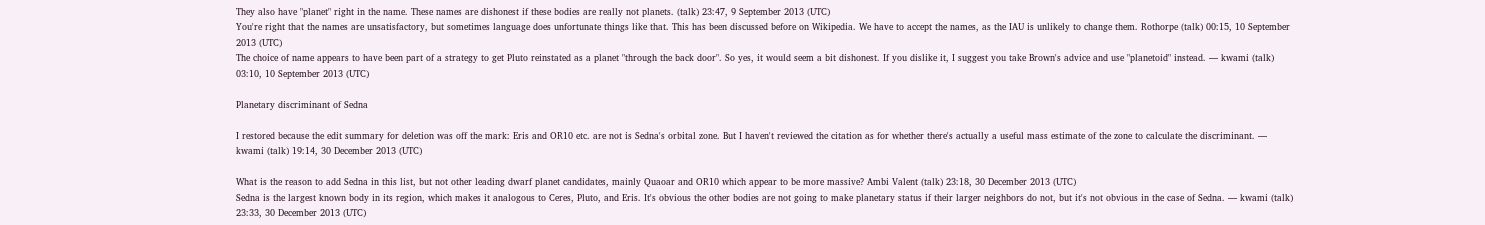They also have "planet" right in the name. These names are dishonest if these bodies are really not planets. (talk) 23:47, 9 September 2013 (UTC)
You're right that the names are unsatisfactory, but sometimes language does unfortunate things like that. This has been discussed before on Wikipedia. We have to accept the names, as the IAU is unlikely to change them. Rothorpe (talk) 00:15, 10 September 2013 (UTC)
The choice of name appears to have been part of a strategy to get Pluto reinstated as a planet "through the back door". So yes, it would seem a bit dishonest. If you dislike it, I suggest you take Brown's advice and use "planetoid" instead. — kwami (talk) 03:10, 10 September 2013 (UTC)

Planetary discriminant of Sedna

I restored because the edit summary for deletion was off the mark: Eris and OR10 etc. are not is Sedna's orbital zone. But I haven't reviewed the citation as for whether there's actually a useful mass estimate of the zone to calculate the discriminant. — kwami (talk) 19:14, 30 December 2013 (UTC)

What is the reason to add Sedna in this list, but not other leading dwarf planet candidates, mainly Quaoar and OR10 which appear to be more massive? Ambi Valent (talk) 23:18, 30 December 2013 (UTC)
Sedna is the largest known body in its region, which makes it analogous to Ceres, Pluto, and Eris. It's obvious the other bodies are not going to make planetary status if their larger neighbors do not, but it's not obvious in the case of Sedna. — kwami (talk) 23:33, 30 December 2013 (UTC)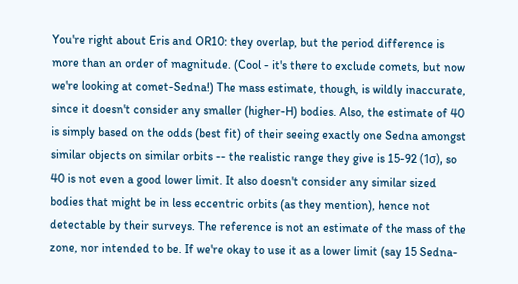You're right about Eris and OR10: they overlap, but the period difference is more than an order of magnitude. (Cool - it's there to exclude comets, but now we're looking at comet-Sedna!) The mass estimate, though, is wildly inaccurate, since it doesn't consider any smaller (higher-H) bodies. Also, the estimate of 40 is simply based on the odds (best fit) of their seeing exactly one Sedna amongst similar objects on similar orbits -- the realistic range they give is 15-92 (1σ), so 40 is not even a good lower limit. It also doesn't consider any similar sized bodies that might be in less eccentric orbits (as they mention), hence not detectable by their surveys. The reference is not an estimate of the mass of the zone, nor intended to be. If we're okay to use it as a lower limit (say 15 Sedna-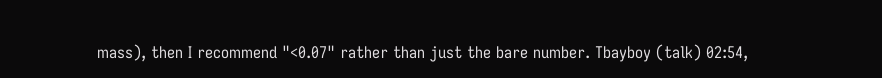mass), then I recommend "<0.07" rather than just the bare number. Tbayboy (talk) 02:54,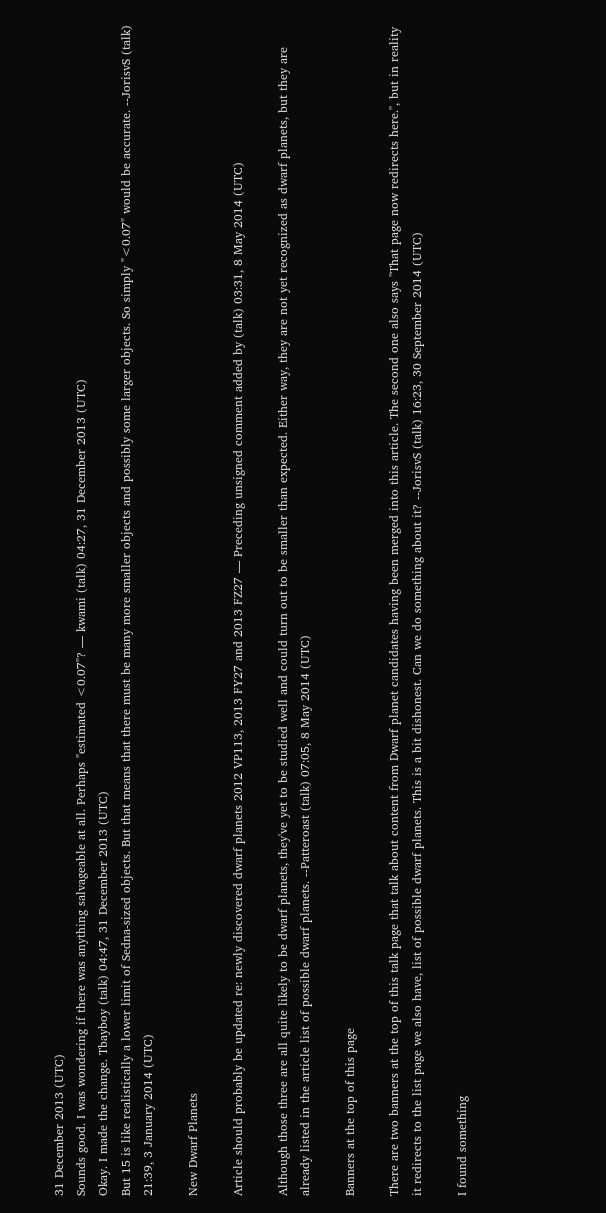31 December 2013 (UTC)
Sounds good. I was wondering if there was anything salvageable at all. Perhaps "estimated <0.07"? — kwami (talk) 04:27, 31 December 2013 (UTC)
Okay. I made the change. Tbayboy (talk) 04:47, 31 December 2013 (UTC)
But 15 is like realistically a lower limit of Sedna-sized objects. But that means that there must be many more smaller objects and possibly some larger objects. So simply "<0.07" would be accurate. --JorisvS (talk) 21:39, 3 January 2014 (UTC)

New Dwarf Planets

Article should probably be updated re: newly discovered dwarf planets 2012 VP113, 2013 FY27 and 2013 FZ27 — Preceding unsigned comment added by (talk) 03:31, 8 May 2014 (UTC)

Although those three are all quite likely to be dwarf planets, they've yet to be studied well and could turn out to be smaller than expected. Either way, they are not yet recognized as dwarf planets, but they are already listed in the article list of possible dwarf planets. --Patteroast (talk) 07:05, 8 May 2014 (UTC)

Banners at the top of this page

There are two banners at the top of this talk page that talk about content from Dwarf planet candidates having been merged into this article. The second one also says "That page now redirects here.", but in reality it redirects to the list page we also have, list of possible dwarf planets. This is a bit dishonest. Can we do something about it? --JorisvS (talk) 16:23, 30 September 2014 (UTC)

I found something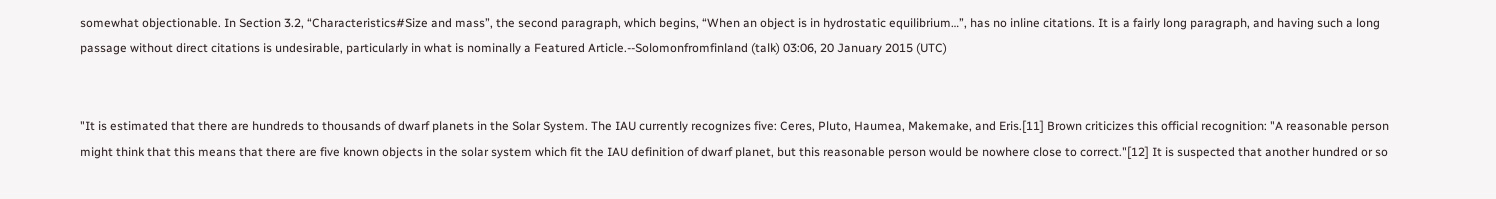somewhat objectionable. In Section 3.2, “Characteristics#Size and mass”, the second paragraph, which begins, “When an object is in hydrostatic equilibrium…”, has no inline citations. It is a fairly long paragraph, and having such a long passage without direct citations is undesirable, particularly in what is nominally a Featured Article.--Solomonfromfinland (talk) 03:06, 20 January 2015 (UTC)


"It is estimated that there are hundreds to thousands of dwarf planets in the Solar System. The IAU currently recognizes five: Ceres, Pluto, Haumea, Makemake, and Eris.[11] Brown criticizes this official recognition: "A reasonable person might think that this means that there are five known objects in the solar system which fit the IAU definition of dwarf planet, but this reasonable person would be nowhere close to correct."[12] It is suspected that another hundred or so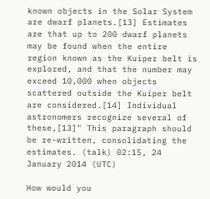known objects in the Solar System are dwarf planets.[13] Estimates are that up to 200 dwarf planets may be found when the entire region known as the Kuiper belt is explored, and that the number may exceed 10,000 when objects scattered outside the Kuiper belt are considered.[14] Individual astronomers recognize several of these,[13]" This paragraph should be re-written, consolidating the estimates. (talk) 02:15, 24 January 2014 (UTC)

How would you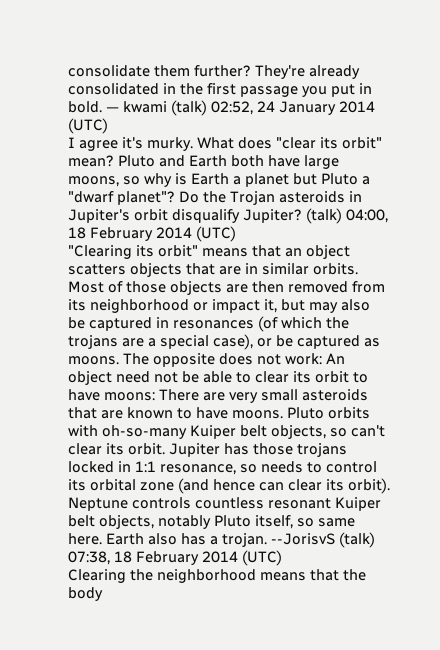consolidate them further? They're already consolidated in the first passage you put in bold. — kwami (talk) 02:52, 24 January 2014 (UTC)
I agree it's murky. What does "clear its orbit" mean? Pluto and Earth both have large moons, so why is Earth a planet but Pluto a "dwarf planet"? Do the Trojan asteroids in Jupiter's orbit disqualify Jupiter? (talk) 04:00, 18 February 2014 (UTC)
"Clearing its orbit" means that an object scatters objects that are in similar orbits. Most of those objects are then removed from its neighborhood or impact it, but may also be captured in resonances (of which the trojans are a special case), or be captured as moons. The opposite does not work: An object need not be able to clear its orbit to have moons: There are very small asteroids that are known to have moons. Pluto orbits with oh-so-many Kuiper belt objects, so can't clear its orbit. Jupiter has those trojans locked in 1:1 resonance, so needs to control its orbital zone (and hence can clear its orbit). Neptune controls countless resonant Kuiper belt objects, notably Pluto itself, so same here. Earth also has a trojan. --JorisvS (talk) 07:38, 18 February 2014 (UTC)
Clearing the neighborhood means that the body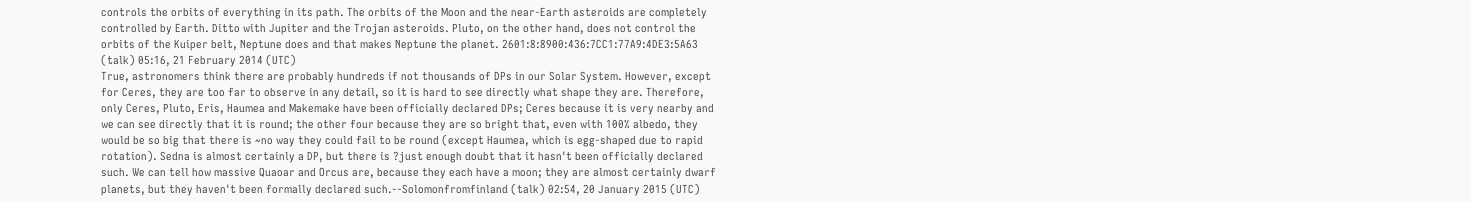controls the orbits of everything in its path. The orbits of the Moon and the near-Earth asteroids are completely controlled by Earth. Ditto with Jupiter and the Trojan asteroids. Pluto, on the other hand, does not control the orbits of the Kuiper belt, Neptune does and that makes Neptune the planet. 2601:8:8900:436:7CC1:77A9:4DE3:5A63 (talk) 05:16, 21 February 2014 (UTC)
True, astronomers think there are probably hundreds if not thousands of DPs in our Solar System. However, except for Ceres, they are too far to observe in any detail, so it is hard to see directly what shape they are. Therefore, only Ceres, Pluto, Eris, Haumea and Makemake have been officially declared DPs; Ceres because it is very nearby and we can see directly that it is round; the other four because they are so bright that, even with 100% albedo, they would be so big that there is ~no way they could fail to be round (except Haumea, which is egg-shaped due to rapid rotation). Sedna is almost certainly a DP, but there is ?just enough doubt that it hasn't been officially declared such. We can tell how massive Quaoar and Orcus are, because they each have a moon; they are almost certainly dwarf planets, but they haven't been formally declared such.--Solomonfromfinland (talk) 02:54, 20 January 2015 (UTC)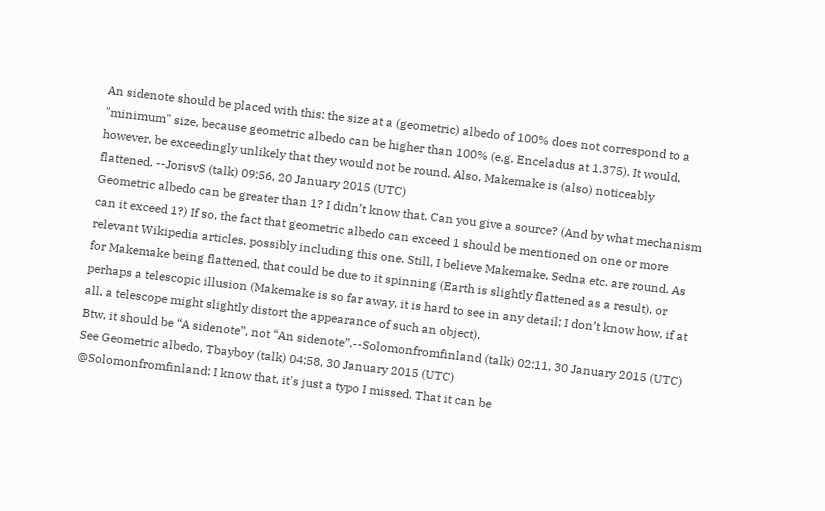An sidenote should be placed with this: the size at a (geometric) albedo of 100% does not correspond to a "minimum" size, because geometric albedo can be higher than 100% (e.g. Enceladus at 1.375). It would, however, be exceedingly unlikely that they would not be round. Also, Makemake is (also) noticeably flattened. --JorisvS (talk) 09:56, 20 January 2015 (UTC)
Geometric albedo can be greater than 1? I didn’t know that. Can you give a source? (And by what mechanism can it exceed 1?) If so, the fact that geometric albedo can exceed 1 should be mentioned on one or more relevant Wikipedia articles, possibly including this one. Still, I believe Makemake, Sedna etc. are round. As for Makemake being flattened, that could be due to it spinning (Earth is slightly flattened as a result), or perhaps a telescopic illusion (Makemake is so far away, it is hard to see in any detail; I don’t know how, if at all, a telescope might slightly distort the appearance of such an object).
Btw, it should be “A sidenote”, not “An sidenote”.--Solomonfromfinland (talk) 02:11, 30 January 2015 (UTC)
See Geometric albedo. Tbayboy (talk) 04:58, 30 January 2015 (UTC)
@Solomonfromfinland: I know that, it's just a typo I missed. That it can be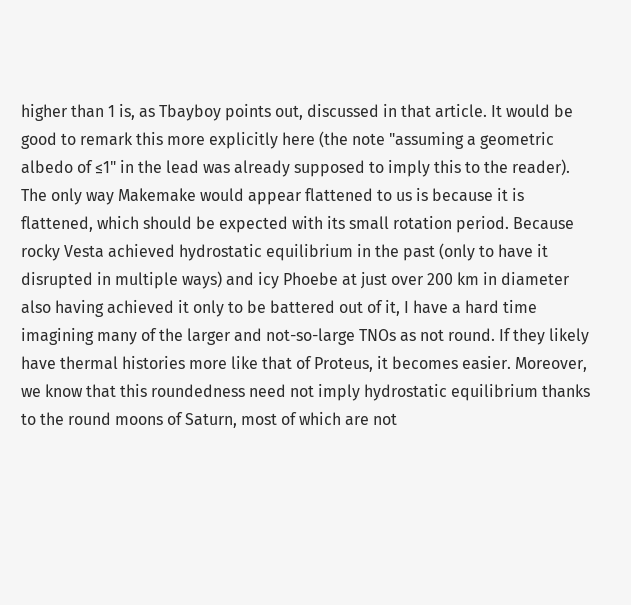higher than 1 is, as Tbayboy points out, discussed in that article. It would be good to remark this more explicitly here (the note "assuming a geometric albedo of ≤1" in the lead was already supposed to imply this to the reader). The only way Makemake would appear flattened to us is because it is flattened, which should be expected with its small rotation period. Because rocky Vesta achieved hydrostatic equilibrium in the past (only to have it disrupted in multiple ways) and icy Phoebe at just over 200 km in diameter also having achieved it only to be battered out of it, I have a hard time imagining many of the larger and not-so-large TNOs as not round. If they likely have thermal histories more like that of Proteus, it becomes easier. Moreover, we know that this roundedness need not imply hydrostatic equilibrium thanks to the round moons of Saturn, most of which are not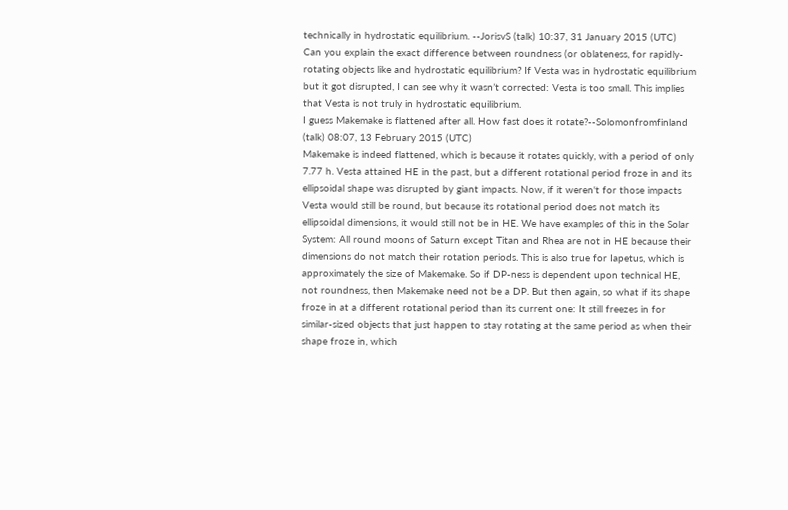technically in hydrostatic equilibrium. --JorisvS (talk) 10:37, 31 January 2015 (UTC)
Can you explain the exact difference between roundness (or oblateness, for rapidly-rotating objects like and hydrostatic equilibrium? If Vesta was in hydrostatic equilibrium but it got disrupted, I can see why it wasn’t corrected: Vesta is too small. This implies that Vesta is not truly in hydrostatic equilibrium.
I guess Makemake is flattened after all. How fast does it rotate?--Solomonfromfinland (talk) 08:07, 13 February 2015 (UTC)
Makemake is indeed flattened, which is because it rotates quickly, with a period of only 7.77 h. Vesta attained HE in the past, but a different rotational period froze in and its ellipsoidal shape was disrupted by giant impacts. Now, if it weren't for those impacts Vesta would still be round, but because its rotational period does not match its ellipsoidal dimensions, it would still not be in HE. We have examples of this in the Solar System: All round moons of Saturn except Titan and Rhea are not in HE because their dimensions do not match their rotation periods. This is also true for Iapetus, which is approximately the size of Makemake. So if DP-ness is dependent upon technical HE, not roundness, then Makemake need not be a DP. But then again, so what if its shape froze in at a different rotational period than its current one: It still freezes in for similar-sized objects that just happen to stay rotating at the same period as when their shape froze in, which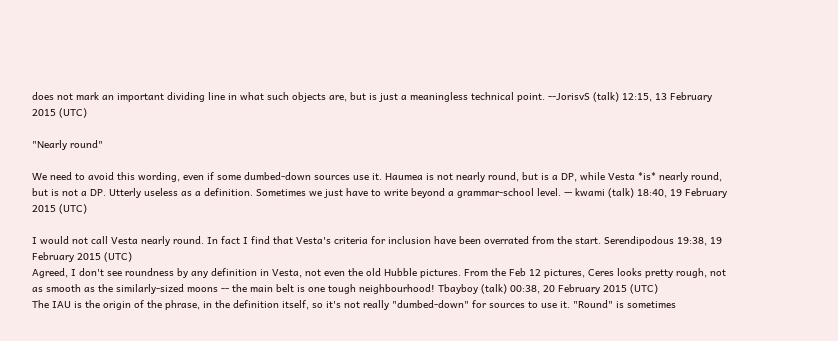does not mark an important dividing line in what such objects are, but is just a meaningless technical point. --JorisvS (talk) 12:15, 13 February 2015 (UTC)

"Nearly round"

We need to avoid this wording, even if some dumbed-down sources use it. Haumea is not nearly round, but is a DP, while Vesta *is* nearly round, but is not a DP. Utterly useless as a definition. Sometimes we just have to write beyond a grammar-school level. — kwami (talk) 18:40, 19 February 2015 (UTC)

I would not call Vesta nearly round. In fact I find that Vesta's criteria for inclusion have been overrated from the start. Serendipodous 19:38, 19 February 2015 (UTC)
Agreed, I don't see roundness by any definition in Vesta, not even the old Hubble pictures. From the Feb 12 pictures, Ceres looks pretty rough, not as smooth as the similarly-sized moons -- the main belt is one tough neighbourhood! Tbayboy (talk) 00:38, 20 February 2015 (UTC)
The IAU is the origin of the phrase, in the definition itself, so it's not really "dumbed-down" for sources to use it. "Round" is sometimes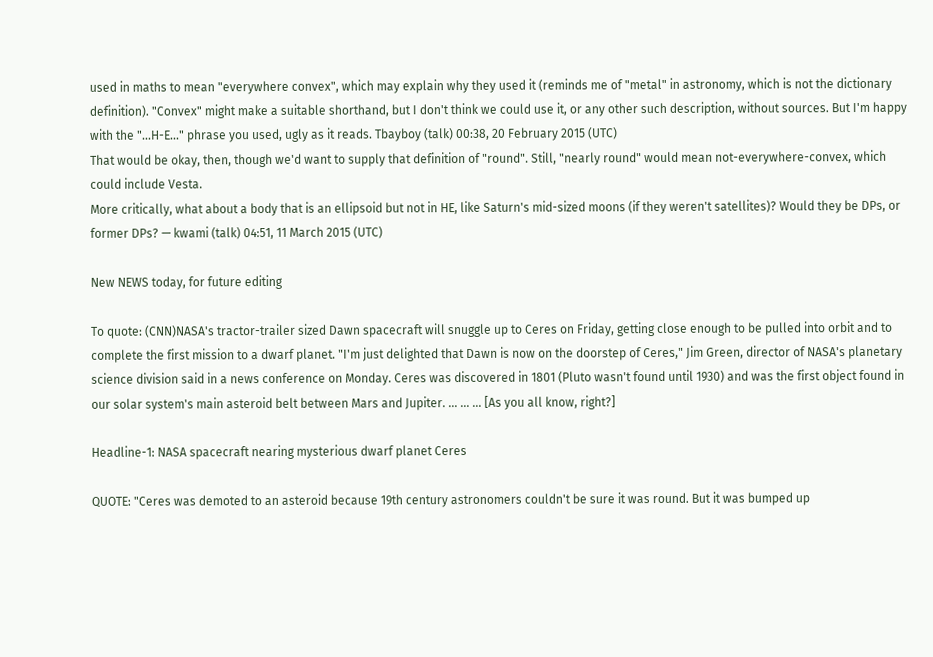used in maths to mean "everywhere convex", which may explain why they used it (reminds me of "metal" in astronomy, which is not the dictionary definition). "Convex" might make a suitable shorthand, but I don't think we could use it, or any other such description, without sources. But I'm happy with the "...H-E..." phrase you used, ugly as it reads. Tbayboy (talk) 00:38, 20 February 2015 (UTC)
That would be okay, then, though we'd want to supply that definition of "round". Still, "nearly round" would mean not-everywhere-convex, which could include Vesta.
More critically, what about a body that is an ellipsoid but not in HE, like Saturn's mid-sized moons (if they weren't satellites)? Would they be DPs, or former DPs? — kwami (talk) 04:51, 11 March 2015 (UTC)

New NEWS today, for future editing

To quote: (CNN)NASA's tractor-trailer sized Dawn spacecraft will snuggle up to Ceres on Friday, getting close enough to be pulled into orbit and to complete the first mission to a dwarf planet. "I'm just delighted that Dawn is now on the doorstep of Ceres," Jim Green, director of NASA's planetary science division said in a news conference on Monday. Ceres was discovered in 1801 (Pluto wasn't found until 1930) and was the first object found in our solar system's main asteroid belt between Mars and Jupiter. ... ... ... [As you all know, right?]

Headline-1: NASA spacecraft nearing mysterious dwarf planet Ceres

QUOTE: "Ceres was demoted to an asteroid because 19th century astronomers couldn't be sure it was round. But it was bumped up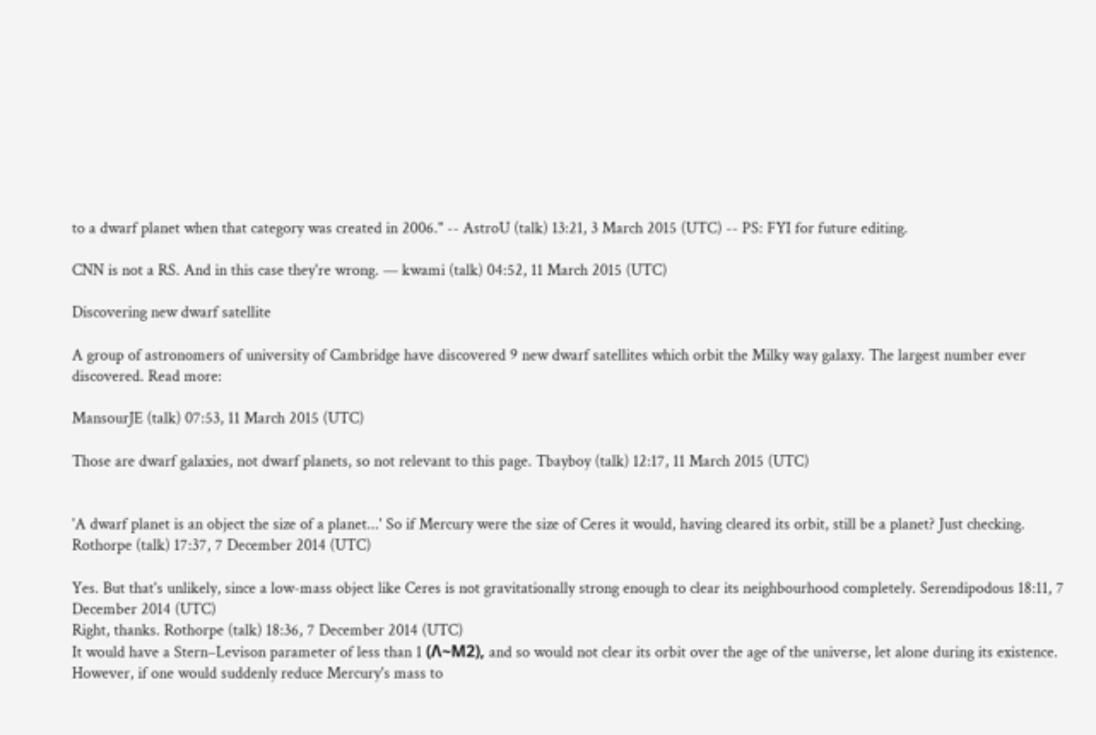to a dwarf planet when that category was created in 2006." -- AstroU (talk) 13:21, 3 March 2015 (UTC) -- PS: FYI for future editing.

CNN is not a RS. And in this case they're wrong. — kwami (talk) 04:52, 11 March 2015 (UTC)

Discovering new dwarf satellite

A group of astronomers of university of Cambridge have discovered 9 new dwarf satellites which orbit the Milky way galaxy. The largest number ever discovered. Read more:

MansourJE (talk) 07:53, 11 March 2015 (UTC)

Those are dwarf galaxies, not dwarf planets, so not relevant to this page. Tbayboy (talk) 12:17, 11 March 2015 (UTC)


'A dwarf planet is an object the size of a planet...' So if Mercury were the size of Ceres it would, having cleared its orbit, still be a planet? Just checking. Rothorpe (talk) 17:37, 7 December 2014 (UTC)

Yes. But that's unlikely, since a low-mass object like Ceres is not gravitationally strong enough to clear its neighbourhood completely. Serendipodous 18:11, 7 December 2014 (UTC)
Right, thanks. Rothorpe (talk) 18:36, 7 December 2014 (UTC)
It would have a Stern–Levison parameter of less than 1 (Λ~Μ2), and so would not clear its orbit over the age of the universe, let alone during its existence. However, if one would suddenly reduce Mercury's mass to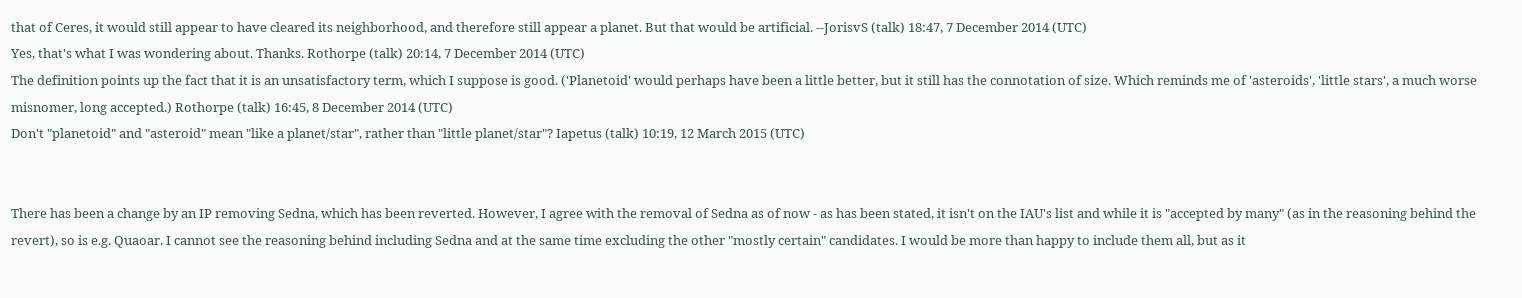that of Ceres, it would still appear to have cleared its neighborhood, and therefore still appear a planet. But that would be artificial. --JorisvS (talk) 18:47, 7 December 2014 (UTC)
Yes, that's what I was wondering about. Thanks. Rothorpe (talk) 20:14, 7 December 2014 (UTC)
The definition points up the fact that it is an unsatisfactory term, which I suppose is good. ('Planetoid' would perhaps have been a little better, but it still has the connotation of size. Which reminds me of 'asteroids', 'little stars', a much worse misnomer, long accepted.) Rothorpe (talk) 16:45, 8 December 2014 (UTC)
Don't "planetoid" and "asteroid" mean "like a planet/star", rather than "little planet/star"? Iapetus (talk) 10:19, 12 March 2015 (UTC)


There has been a change by an IP removing Sedna, which has been reverted. However, I agree with the removal of Sedna as of now - as has been stated, it isn't on the IAU's list and while it is "accepted by many" (as in the reasoning behind the revert), so is e.g. Quaoar. I cannot see the reasoning behind including Sedna and at the same time excluding the other "mostly certain" candidates. I would be more than happy to include them all, but as it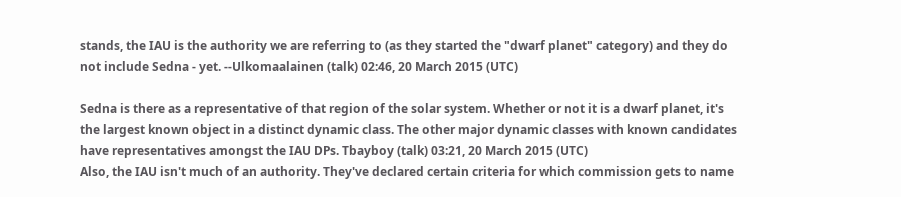stands, the IAU is the authority we are referring to (as they started the "dwarf planet" category) and they do not include Sedna - yet. --Ulkomaalainen (talk) 02:46, 20 March 2015 (UTC)

Sedna is there as a representative of that region of the solar system. Whether or not it is a dwarf planet, it's the largest known object in a distinct dynamic class. The other major dynamic classes with known candidates have representatives amongst the IAU DPs. Tbayboy (talk) 03:21, 20 March 2015 (UTC)
Also, the IAU isn't much of an authority. They've declared certain criteria for which commission gets to name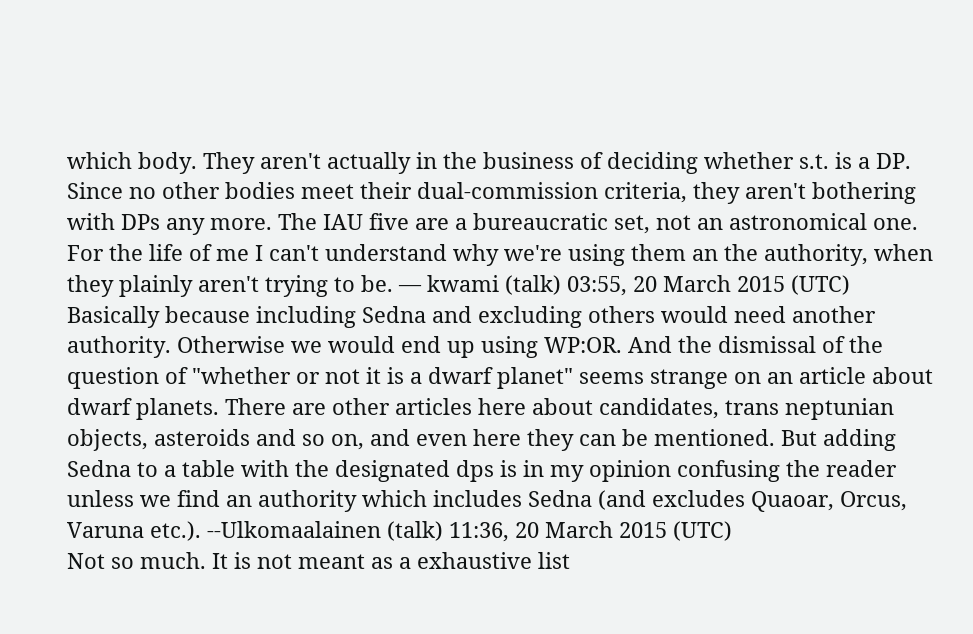which body. They aren't actually in the business of deciding whether s.t. is a DP. Since no other bodies meet their dual-commission criteria, they aren't bothering with DPs any more. The IAU five are a bureaucratic set, not an astronomical one. For the life of me I can't understand why we're using them an the authority, when they plainly aren't trying to be. — kwami (talk) 03:55, 20 March 2015 (UTC)
Basically because including Sedna and excluding others would need another authority. Otherwise we would end up using WP:OR. And the dismissal of the question of "whether or not it is a dwarf planet" seems strange on an article about dwarf planets. There are other articles here about candidates, trans neptunian objects, asteroids and so on, and even here they can be mentioned. But adding Sedna to a table with the designated dps is in my opinion confusing the reader unless we find an authority which includes Sedna (and excludes Quaoar, Orcus, Varuna etc.). --Ulkomaalainen (talk) 11:36, 20 March 2015 (UTC)
Not so much. It is not meant as a exhaustive list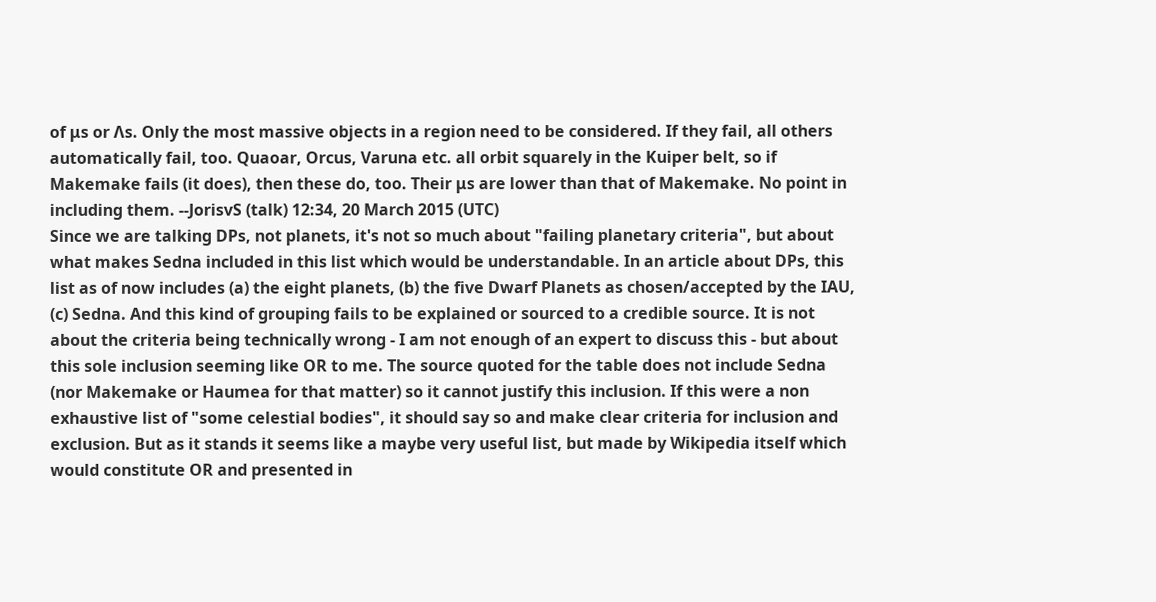of μs or Λs. Only the most massive objects in a region need to be considered. If they fail, all others automatically fail, too. Quaoar, Orcus, Varuna etc. all orbit squarely in the Kuiper belt, so if Makemake fails (it does), then these do, too. Their μs are lower than that of Makemake. No point in including them. --JorisvS (talk) 12:34, 20 March 2015 (UTC)
Since we are talking DPs, not planets, it's not so much about "failing planetary criteria", but about what makes Sedna included in this list which would be understandable. In an article about DPs, this list as of now includes (a) the eight planets, (b) the five Dwarf Planets as chosen/accepted by the IAU, (c) Sedna. And this kind of grouping fails to be explained or sourced to a credible source. It is not about the criteria being technically wrong - I am not enough of an expert to discuss this - but about this sole inclusion seeming like OR to me. The source quoted for the table does not include Sedna (nor Makemake or Haumea for that matter) so it cannot justify this inclusion. If this were a non exhaustive list of "some celestial bodies", it should say so and make clear criteria for inclusion and exclusion. But as it stands it seems like a maybe very useful list, but made by Wikipedia itself which would constitute OR and presented in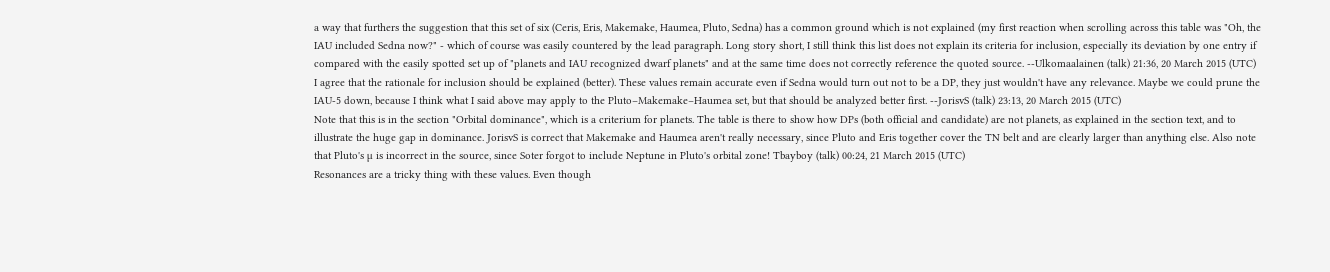a way that furthers the suggestion that this set of six (Ceris, Eris, Makemake, Haumea, Pluto, Sedna) has a common ground which is not explained (my first reaction when scrolling across this table was "Oh, the IAU included Sedna now?" - which of course was easily countered by the lead paragraph. Long story short, I still think this list does not explain its criteria for inclusion, especially its deviation by one entry if compared with the easily spotted set up of "planets and IAU recognized dwarf planets" and at the same time does not correctly reference the quoted source. --Ulkomaalainen (talk) 21:36, 20 March 2015 (UTC)
I agree that the rationale for inclusion should be explained (better). These values remain accurate even if Sedna would turn out not to be a DP, they just wouldn't have any relevance. Maybe we could prune the IAU-5 down, because I think what I said above may apply to the Pluto–Makemake–Haumea set, but that should be analyzed better first. --JorisvS (talk) 23:13, 20 March 2015 (UTC)
Note that this is in the section "Orbital dominance", which is a criterium for planets. The table is there to show how DPs (both official and candidate) are not planets, as explained in the section text, and to illustrate the huge gap in dominance. JorisvS is correct that Makemake and Haumea aren't really necessary, since Pluto and Eris together cover the TN belt and are clearly larger than anything else. Also note that Pluto's µ is incorrect in the source, since Soter forgot to include Neptune in Pluto's orbital zone! Tbayboy (talk) 00:24, 21 March 2015 (UTC)
Resonances are a tricky thing with these values. Even though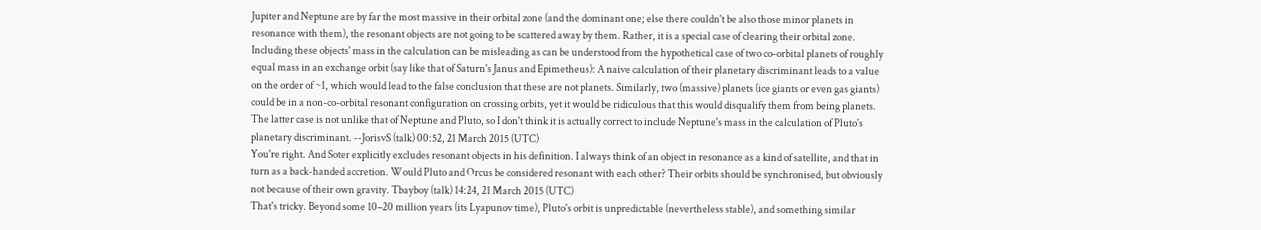Jupiter and Neptune are by far the most massive in their orbital zone (and the dominant one; else there couldn't be also those minor planets in resonance with them), the resonant objects are not going to be scattered away by them. Rather, it is a special case of clearing their orbital zone. Including these objects' mass in the calculation can be misleading as can be understood from the hypothetical case of two co-orbital planets of roughly equal mass in an exchange orbit (say like that of Saturn's Janus and Epimetheus): A naive calculation of their planetary discriminant leads to a value on the order of ~1, which would lead to the false conclusion that these are not planets. Similarly, two (massive) planets (ice giants or even gas giants) could be in a non-co-orbital resonant configuration on crossing orbits, yet it would be ridiculous that this would disqualify them from being planets. The latter case is not unlike that of Neptune and Pluto, so I don't think it is actually correct to include Neptune's mass in the calculation of Pluto's planetary discriminant. --JorisvS (talk) 00:52, 21 March 2015 (UTC)
You're right. And Soter explicitly excludes resonant objects in his definition. I always think of an object in resonance as a kind of satellite, and that in turn as a back-handed accretion. Would Pluto and Orcus be considered resonant with each other? Their orbits should be synchronised, but obviously not because of their own gravity. Tbayboy (talk) 14:24, 21 March 2015 (UTC)
That's tricky. Beyond some 10–20 million years (its Lyapunov time), Pluto's orbit is unpredictable (nevertheless stable), and something similar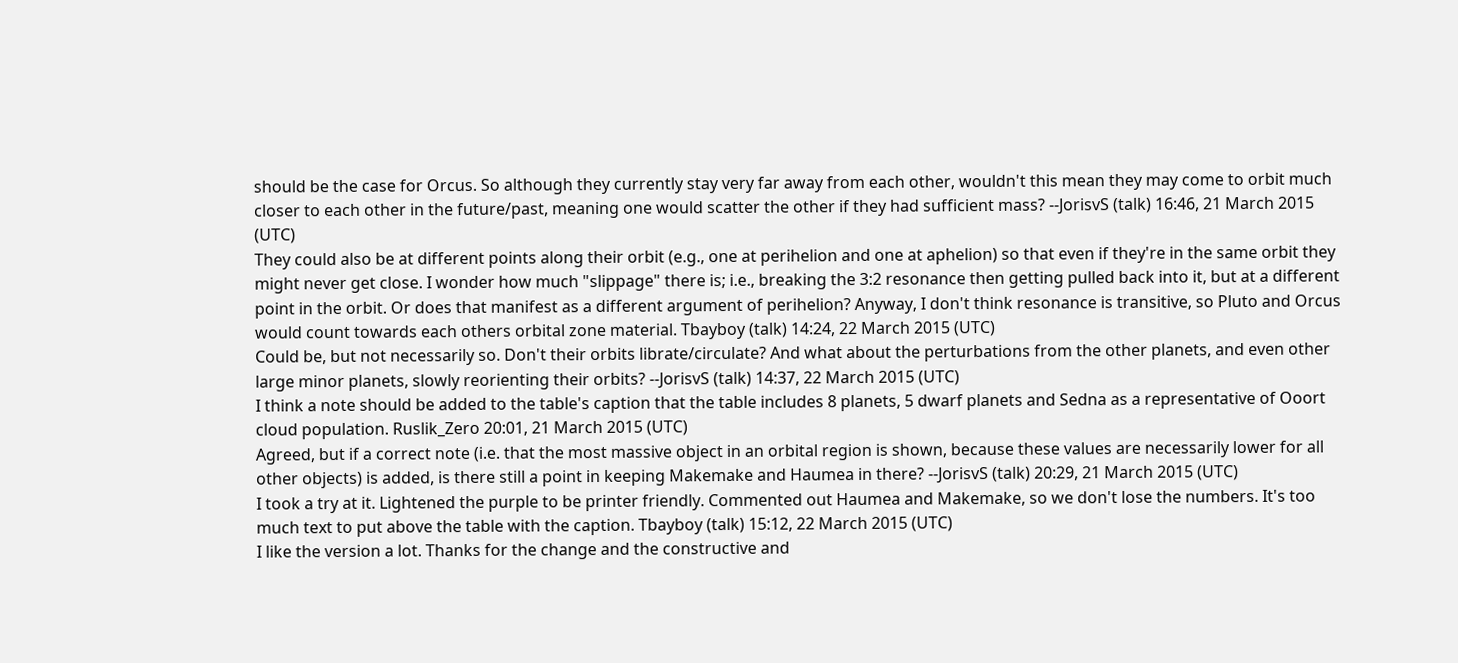should be the case for Orcus. So although they currently stay very far away from each other, wouldn't this mean they may come to orbit much closer to each other in the future/past, meaning one would scatter the other if they had sufficient mass? --JorisvS (talk) 16:46, 21 March 2015 (UTC)
They could also be at different points along their orbit (e.g., one at perihelion and one at aphelion) so that even if they're in the same orbit they might never get close. I wonder how much "slippage" there is; i.e., breaking the 3:2 resonance then getting pulled back into it, but at a different point in the orbit. Or does that manifest as a different argument of perihelion? Anyway, I don't think resonance is transitive, so Pluto and Orcus would count towards each others orbital zone material. Tbayboy (talk) 14:24, 22 March 2015 (UTC)
Could be, but not necessarily so. Don't their orbits librate/circulate? And what about the perturbations from the other planets, and even other large minor planets, slowly reorienting their orbits? --JorisvS (talk) 14:37, 22 March 2015 (UTC)
I think a note should be added to the table's caption that the table includes 8 planets, 5 dwarf planets and Sedna as a representative of Ooort cloud population. Ruslik_Zero 20:01, 21 March 2015 (UTC)
Agreed, but if a correct note (i.e. that the most massive object in an orbital region is shown, because these values are necessarily lower for all other objects) is added, is there still a point in keeping Makemake and Haumea in there? --JorisvS (talk) 20:29, 21 March 2015 (UTC)
I took a try at it. Lightened the purple to be printer friendly. Commented out Haumea and Makemake, so we don't lose the numbers. It's too much text to put above the table with the caption. Tbayboy (talk) 15:12, 22 March 2015 (UTC)
I like the version a lot. Thanks for the change and the constructive and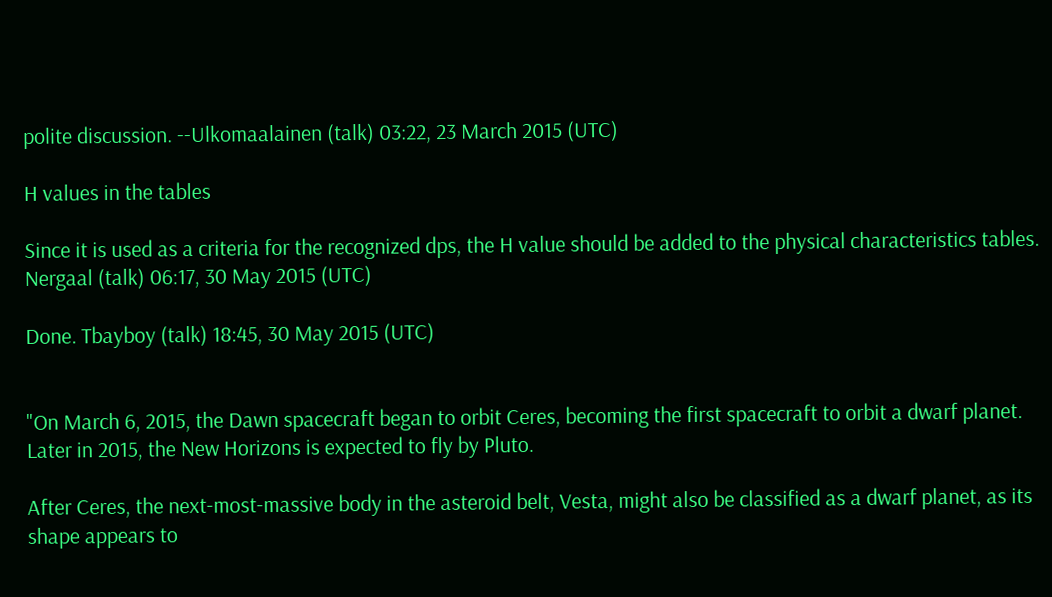polite discussion. --Ulkomaalainen (talk) 03:22, 23 March 2015 (UTC)

H values in the tables

Since it is used as a criteria for the recognized dps, the H value should be added to the physical characteristics tables. Nergaal (talk) 06:17, 30 May 2015 (UTC)

Done. Tbayboy (talk) 18:45, 30 May 2015 (UTC)


"On March 6, 2015, the Dawn spacecraft began to orbit Ceres, becoming the first spacecraft to orbit a dwarf planet. Later in 2015, the New Horizons is expected to fly by Pluto.

After Ceres, the next-most-massive body in the asteroid belt, Vesta, might also be classified as a dwarf planet, as its shape appears to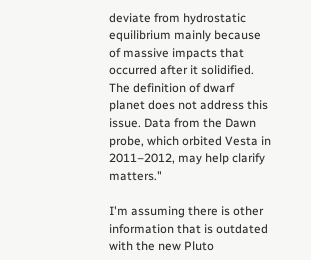deviate from hydrostatic equilibrium mainly because of massive impacts that occurred after it solidified. The definition of dwarf planet does not address this issue. Data from the Dawn probe, which orbited Vesta in 2011–2012, may help clarify matters."

I'm assuming there is other information that is outdated with the new Pluto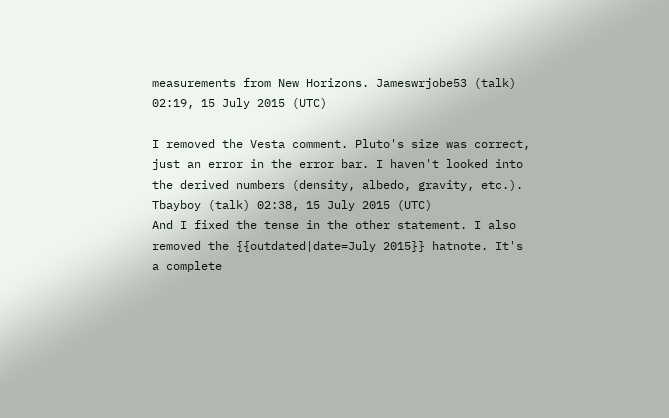measurements from New Horizons. Jameswrjobe53 (talk) 02:19, 15 July 2015 (UTC)

I removed the Vesta comment. Pluto's size was correct, just an error in the error bar. I haven't looked into the derived numbers (density, albedo, gravity, etc.). Tbayboy (talk) 02:38, 15 July 2015 (UTC)
And I fixed the tense in the other statement. I also removed the {{outdated|date=July 2015}} hatnote. It's a complete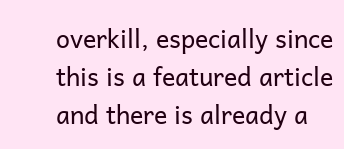overkill, especially since this is a featured article and there is already a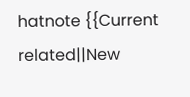hatnote {{Current related||New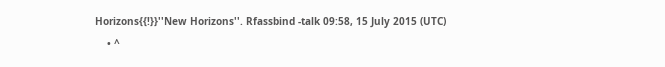Horizons{{!}}''New Horizons''. Rfassbind -talk 09:58, 15 July 2015 (UTC)
    • ^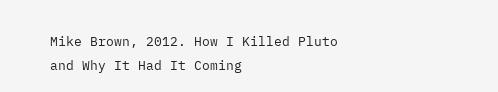Mike Brown, 2012. How I Killed Pluto and Why It Had It Coming